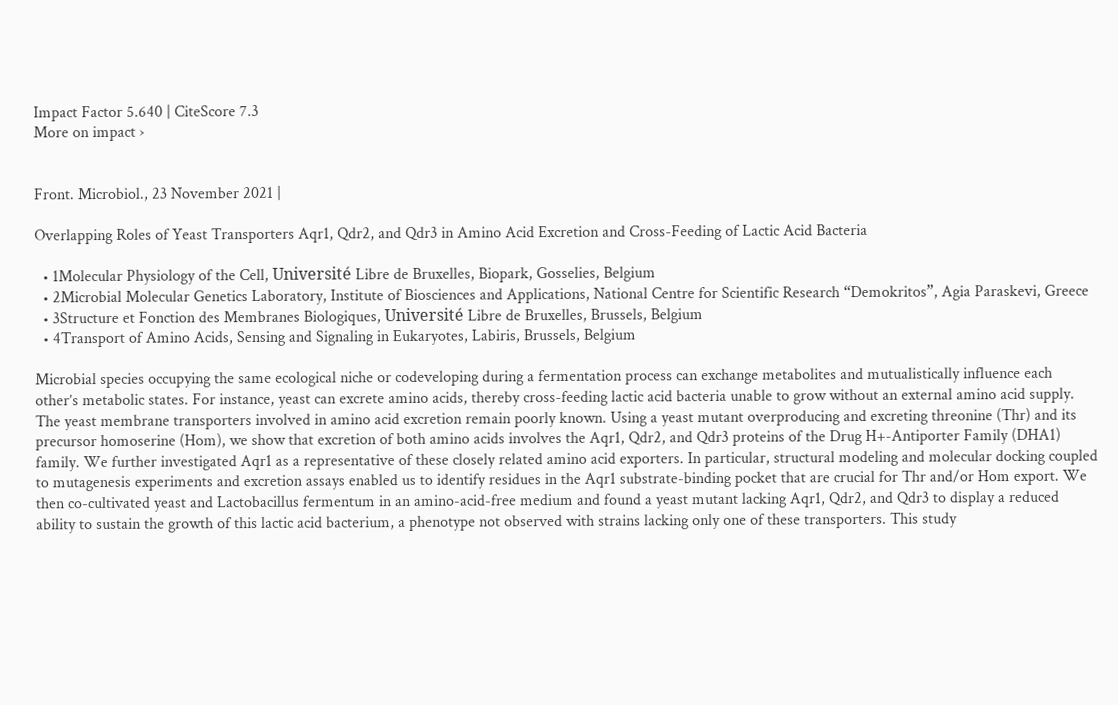Impact Factor 5.640 | CiteScore 7.3
More on impact ›


Front. Microbiol., 23 November 2021 |

Overlapping Roles of Yeast Transporters Aqr1, Qdr2, and Qdr3 in Amino Acid Excretion and Cross-Feeding of Lactic Acid Bacteria

  • 1Molecular Physiology of the Cell, Université Libre de Bruxelles, Biopark, Gosselies, Belgium
  • 2Microbial Molecular Genetics Laboratory, Institute of Biosciences and Applications, National Centre for Scientific Research “Demokritos”, Agia Paraskevi, Greece
  • 3Structure et Fonction des Membranes Biologiques, Université Libre de Bruxelles, Brussels, Belgium
  • 4Transport of Amino Acids, Sensing and Signaling in Eukaryotes, Labiris, Brussels, Belgium

Microbial species occupying the same ecological niche or codeveloping during a fermentation process can exchange metabolites and mutualistically influence each other’s metabolic states. For instance, yeast can excrete amino acids, thereby cross-feeding lactic acid bacteria unable to grow without an external amino acid supply. The yeast membrane transporters involved in amino acid excretion remain poorly known. Using a yeast mutant overproducing and excreting threonine (Thr) and its precursor homoserine (Hom), we show that excretion of both amino acids involves the Aqr1, Qdr2, and Qdr3 proteins of the Drug H+-Antiporter Family (DHA1) family. We further investigated Aqr1 as a representative of these closely related amino acid exporters. In particular, structural modeling and molecular docking coupled to mutagenesis experiments and excretion assays enabled us to identify residues in the Aqr1 substrate-binding pocket that are crucial for Thr and/or Hom export. We then co-cultivated yeast and Lactobacillus fermentum in an amino-acid-free medium and found a yeast mutant lacking Aqr1, Qdr2, and Qdr3 to display a reduced ability to sustain the growth of this lactic acid bacterium, a phenotype not observed with strains lacking only one of these transporters. This study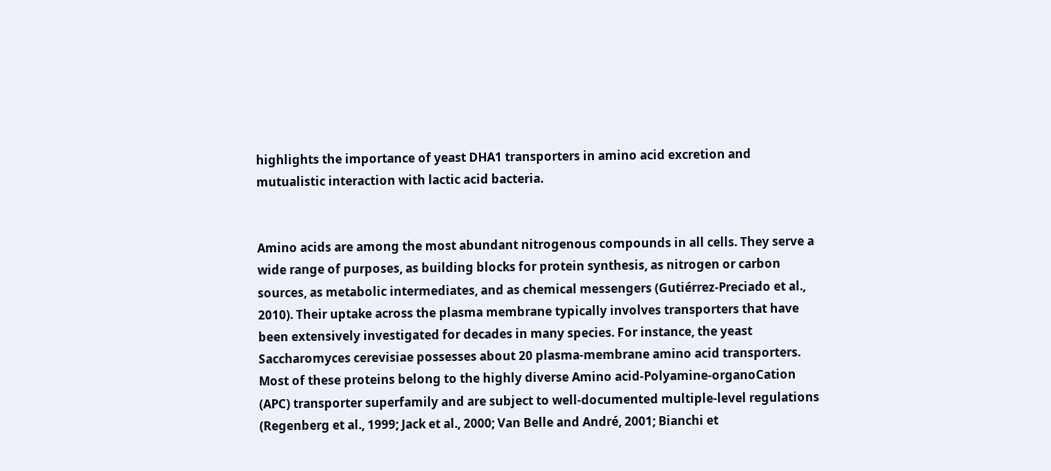highlights the importance of yeast DHA1 transporters in amino acid excretion and mutualistic interaction with lactic acid bacteria.


Amino acids are among the most abundant nitrogenous compounds in all cells. They serve a wide range of purposes, as building blocks for protein synthesis, as nitrogen or carbon sources, as metabolic intermediates, and as chemical messengers (Gutiérrez-Preciado et al., 2010). Their uptake across the plasma membrane typically involves transporters that have been extensively investigated for decades in many species. For instance, the yeast Saccharomyces cerevisiae possesses about 20 plasma-membrane amino acid transporters. Most of these proteins belong to the highly diverse Amino acid-Polyamine-organoCation (APC) transporter superfamily and are subject to well-documented multiple-level regulations (Regenberg et al., 1999; Jack et al., 2000; Van Belle and André, 2001; Bianchi et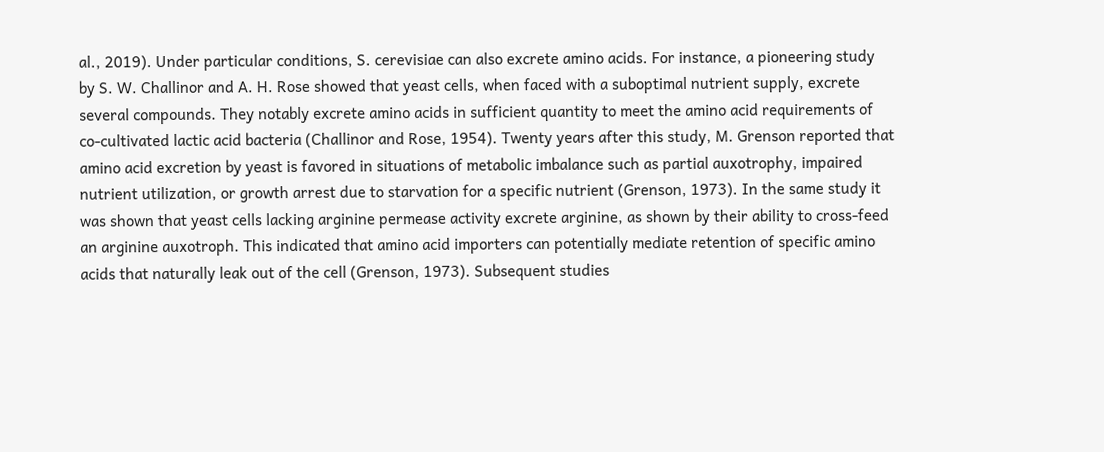al., 2019). Under particular conditions, S. cerevisiae can also excrete amino acids. For instance, a pioneering study by S. W. Challinor and A. H. Rose showed that yeast cells, when faced with a suboptimal nutrient supply, excrete several compounds. They notably excrete amino acids in sufficient quantity to meet the amino acid requirements of co-cultivated lactic acid bacteria (Challinor and Rose, 1954). Twenty years after this study, M. Grenson reported that amino acid excretion by yeast is favored in situations of metabolic imbalance such as partial auxotrophy, impaired nutrient utilization, or growth arrest due to starvation for a specific nutrient (Grenson, 1973). In the same study it was shown that yeast cells lacking arginine permease activity excrete arginine, as shown by their ability to cross-feed an arginine auxotroph. This indicated that amino acid importers can potentially mediate retention of specific amino acids that naturally leak out of the cell (Grenson, 1973). Subsequent studies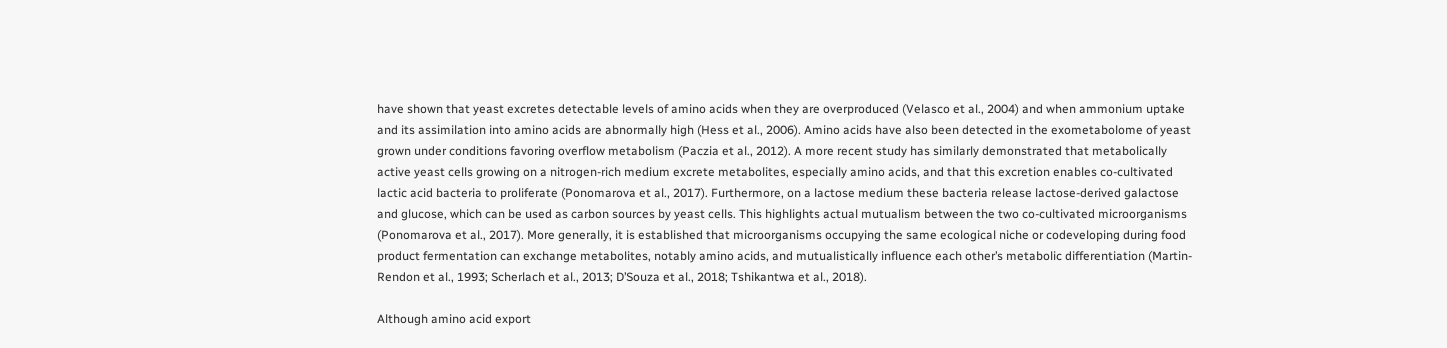have shown that yeast excretes detectable levels of amino acids when they are overproduced (Velasco et al., 2004) and when ammonium uptake and its assimilation into amino acids are abnormally high (Hess et al., 2006). Amino acids have also been detected in the exometabolome of yeast grown under conditions favoring overflow metabolism (Paczia et al., 2012). A more recent study has similarly demonstrated that metabolically active yeast cells growing on a nitrogen-rich medium excrete metabolites, especially amino acids, and that this excretion enables co-cultivated lactic acid bacteria to proliferate (Ponomarova et al., 2017). Furthermore, on a lactose medium these bacteria release lactose-derived galactose and glucose, which can be used as carbon sources by yeast cells. This highlights actual mutualism between the two co-cultivated microorganisms (Ponomarova et al., 2017). More generally, it is established that microorganisms occupying the same ecological niche or codeveloping during food product fermentation can exchange metabolites, notably amino acids, and mutualistically influence each other’s metabolic differentiation (Martin-Rendon et al., 1993; Scherlach et al., 2013; D’Souza et al., 2018; Tshikantwa et al., 2018).

Although amino acid export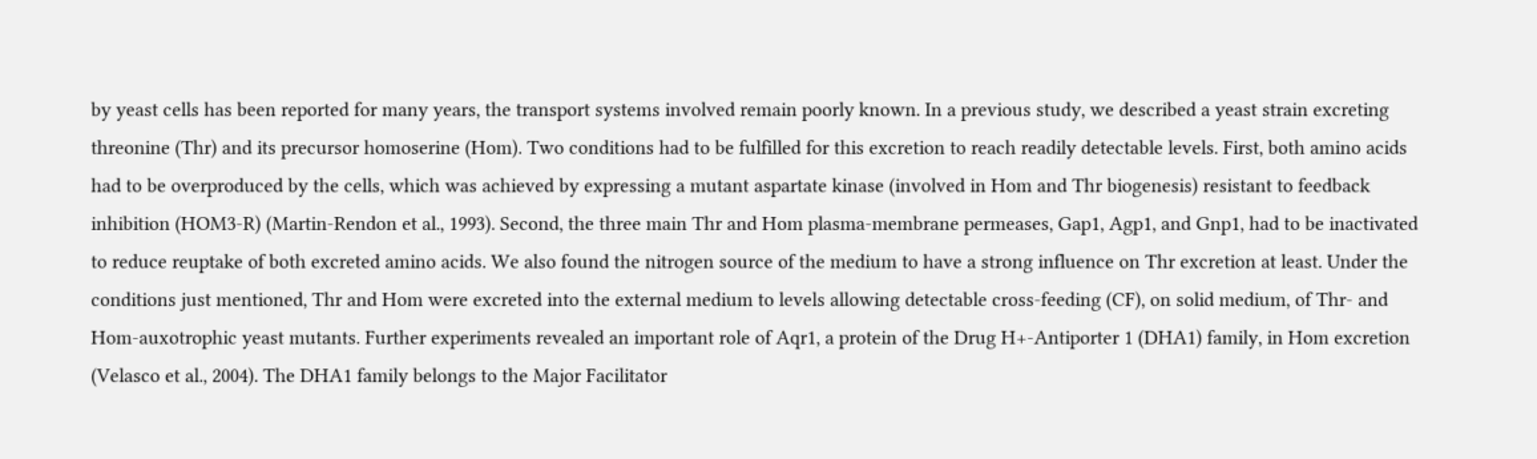by yeast cells has been reported for many years, the transport systems involved remain poorly known. In a previous study, we described a yeast strain excreting threonine (Thr) and its precursor homoserine (Hom). Two conditions had to be fulfilled for this excretion to reach readily detectable levels. First, both amino acids had to be overproduced by the cells, which was achieved by expressing a mutant aspartate kinase (involved in Hom and Thr biogenesis) resistant to feedback inhibition (HOM3-R) (Martin-Rendon et al., 1993). Second, the three main Thr and Hom plasma-membrane permeases, Gap1, Agp1, and Gnp1, had to be inactivated to reduce reuptake of both excreted amino acids. We also found the nitrogen source of the medium to have a strong influence on Thr excretion at least. Under the conditions just mentioned, Thr and Hom were excreted into the external medium to levels allowing detectable cross-feeding (CF), on solid medium, of Thr- and Hom-auxotrophic yeast mutants. Further experiments revealed an important role of Aqr1, a protein of the Drug H+-Antiporter 1 (DHA1) family, in Hom excretion (Velasco et al., 2004). The DHA1 family belongs to the Major Facilitator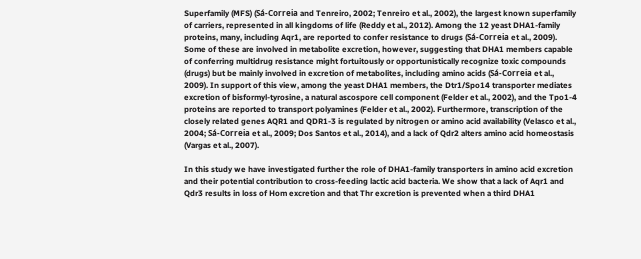Superfamily (MFS) (Sá-Correia and Tenreiro, 2002; Tenreiro et al., 2002), the largest known superfamily of carriers, represented in all kingdoms of life (Reddy et al., 2012). Among the 12 yeast DHA1-family proteins, many, including Aqr1, are reported to confer resistance to drugs (Sá-Correia et al., 2009). Some of these are involved in metabolite excretion, however, suggesting that DHA1 members capable of conferring multidrug resistance might fortuitously or opportunistically recognize toxic compounds (drugs) but be mainly involved in excretion of metabolites, including amino acids (Sá-Correia et al., 2009). In support of this view, among the yeast DHA1 members, the Dtr1/Spo14 transporter mediates excretion of bisformyl-tyrosine, a natural ascospore cell component (Felder et al., 2002), and the Tpo1-4 proteins are reported to transport polyamines (Felder et al., 2002). Furthermore, transcription of the closely related genes AQR1 and QDR1-3 is regulated by nitrogen or amino acid availability (Velasco et al., 2004; Sá-Correia et al., 2009; Dos Santos et al., 2014), and a lack of Qdr2 alters amino acid homeostasis (Vargas et al., 2007).

In this study we have investigated further the role of DHA1-family transporters in amino acid excretion and their potential contribution to cross-feeding lactic acid bacteria. We show that a lack of Aqr1 and Qdr3 results in loss of Hom excretion and that Thr excretion is prevented when a third DHA1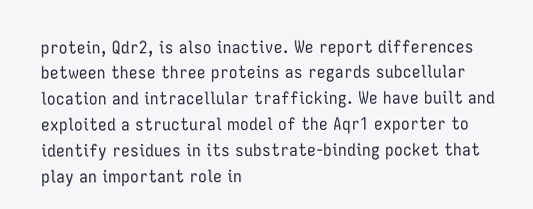protein, Qdr2, is also inactive. We report differences between these three proteins as regards subcellular location and intracellular trafficking. We have built and exploited a structural model of the Aqr1 exporter to identify residues in its substrate-binding pocket that play an important role in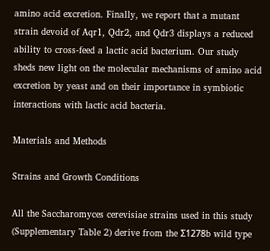amino acid excretion. Finally, we report that a mutant strain devoid of Aqr1, Qdr2, and Qdr3 displays a reduced ability to cross-feed a lactic acid bacterium. Our study sheds new light on the molecular mechanisms of amino acid excretion by yeast and on their importance in symbiotic interactions with lactic acid bacteria.

Materials and Methods

Strains and Growth Conditions

All the Saccharomyces cerevisiae strains used in this study (Supplementary Table 2) derive from the Σ1278b wild type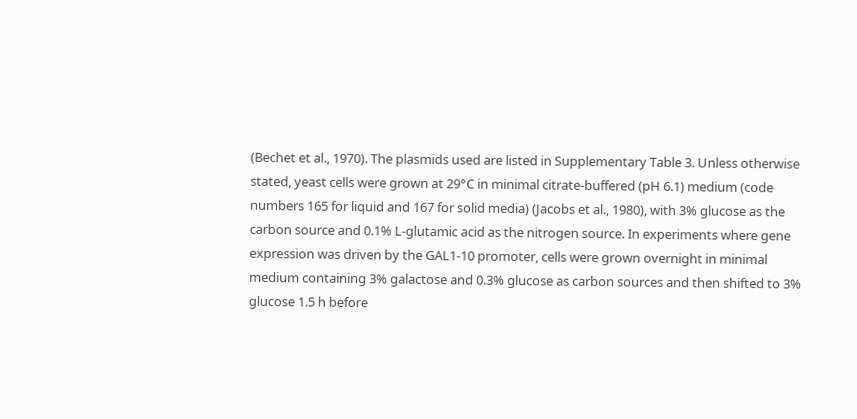(Bechet et al., 1970). The plasmids used are listed in Supplementary Table 3. Unless otherwise stated, yeast cells were grown at 29°C in minimal citrate-buffered (pH 6.1) medium (code numbers 165 for liquid and 167 for solid media) (Jacobs et al., 1980), with 3% glucose as the carbon source and 0.1% L-glutamic acid as the nitrogen source. In experiments where gene expression was driven by the GAL1-10 promoter, cells were grown overnight in minimal medium containing 3% galactose and 0.3% glucose as carbon sources and then shifted to 3% glucose 1.5 h before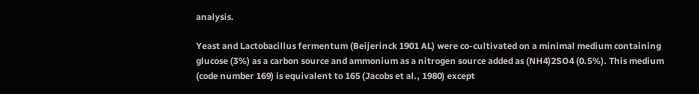analysis.

Yeast and Lactobacillus fermentum (Beijerinck 1901 AL) were co-cultivated on a minimal medium containing glucose (3%) as a carbon source and ammonium as a nitrogen source added as (NH4)2SO4 (0.5%). This medium (code number 169) is equivalent to 165 (Jacobs et al., 1980) except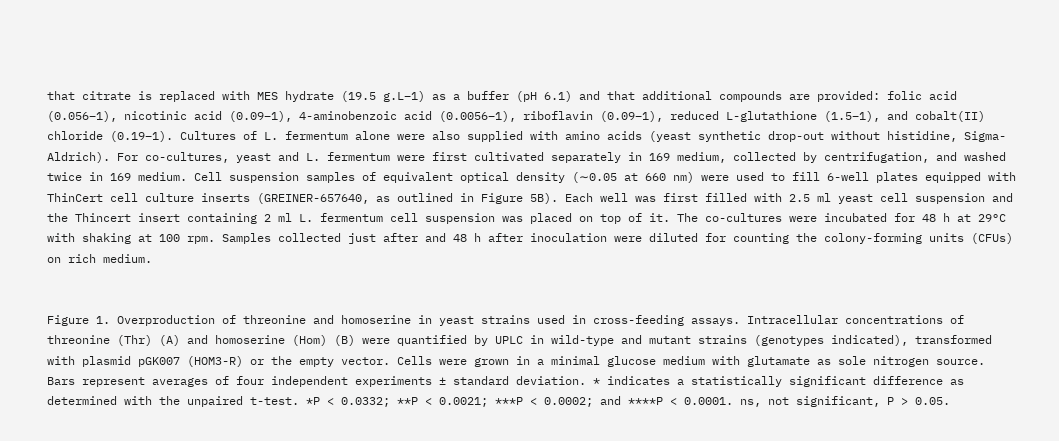that citrate is replaced with MES hydrate (19.5 g.L–1) as a buffer (pH 6.1) and that additional compounds are provided: folic acid (0.056–1), nicotinic acid (0.09–1), 4-aminobenzoic acid (0.0056–1), riboflavin (0.09–1), reduced L-glutathione (1.5–1), and cobalt(II) chloride (0.19–1). Cultures of L. fermentum alone were also supplied with amino acids (yeast synthetic drop-out without histidine, Sigma-Aldrich). For co-cultures, yeast and L. fermentum were first cultivated separately in 169 medium, collected by centrifugation, and washed twice in 169 medium. Cell suspension samples of equivalent optical density (∼0.05 at 660 nm) were used to fill 6-well plates equipped with ThinCert cell culture inserts (GREINER-657640, as outlined in Figure 5B). Each well was first filled with 2.5 ml yeast cell suspension and the Thincert insert containing 2 ml L. fermentum cell suspension was placed on top of it. The co-cultures were incubated for 48 h at 29°C with shaking at 100 rpm. Samples collected just after and 48 h after inoculation were diluted for counting the colony-forming units (CFUs) on rich medium.


Figure 1. Overproduction of threonine and homoserine in yeast strains used in cross-feeding assays. Intracellular concentrations of threonine (Thr) (A) and homoserine (Hom) (B) were quantified by UPLC in wild-type and mutant strains (genotypes indicated), transformed with plasmid pGK007 (HOM3-R) or the empty vector. Cells were grown in a minimal glucose medium with glutamate as sole nitrogen source. Bars represent averages of four independent experiments ± standard deviation. * indicates a statistically significant difference as determined with the unpaired t-test. *P < 0.0332; **P < 0.0021; ***P < 0.0002; and ****P < 0.0001. ns, not significant, P > 0.05.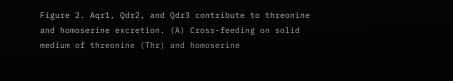Figure 2. Aqr1, Qdr2, and Qdr3 contribute to threonine and homoserine excretion. (A) Cross-feeding on solid medium of threonine (Thr) and homoserine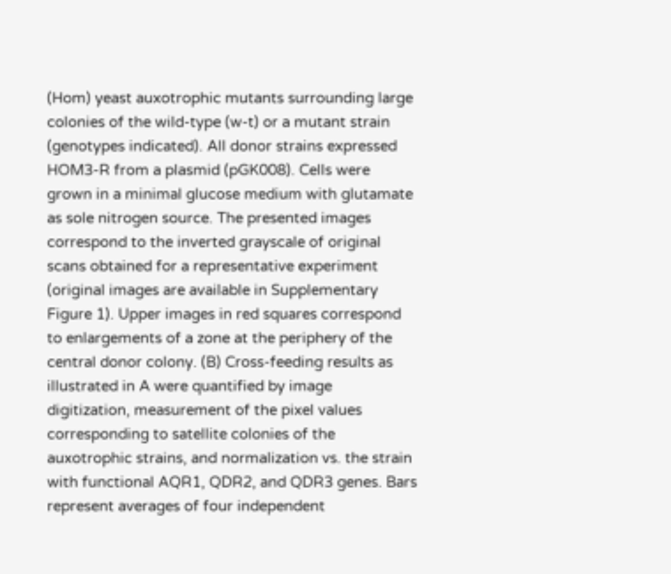(Hom) yeast auxotrophic mutants surrounding large colonies of the wild-type (w-t) or a mutant strain (genotypes indicated). All donor strains expressed HOM3-R from a plasmid (pGK008). Cells were grown in a minimal glucose medium with glutamate as sole nitrogen source. The presented images correspond to the inverted grayscale of original scans obtained for a representative experiment (original images are available in Supplementary Figure 1). Upper images in red squares correspond to enlargements of a zone at the periphery of the central donor colony. (B) Cross-feeding results as illustrated in A were quantified by image digitization, measurement of the pixel values corresponding to satellite colonies of the auxotrophic strains, and normalization vs. the strain with functional AQR1, QDR2, and QDR3 genes. Bars represent averages of four independent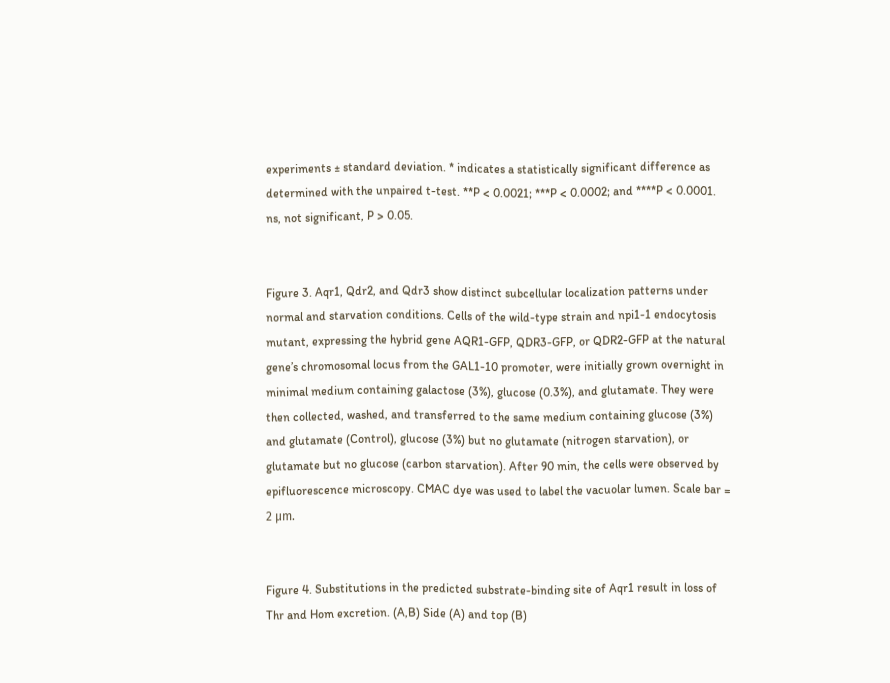experiments ± standard deviation. * indicates a statistically significant difference as determined with the unpaired t-test. **P < 0.0021; ***P < 0.0002; and ****P < 0.0001. ns, not significant, P > 0.05.


Figure 3. Aqr1, Qdr2, and Qdr3 show distinct subcellular localization patterns under normal and starvation conditions. Cells of the wild-type strain and npi1-1 endocytosis mutant, expressing the hybrid gene AQR1-GFP, QDR3-GFP, or QDR2-GFP at the natural gene’s chromosomal locus from the GAL1-10 promoter, were initially grown overnight in minimal medium containing galactose (3%), glucose (0.3%), and glutamate. They were then collected, washed, and transferred to the same medium containing glucose (3%) and glutamate (Control), glucose (3%) but no glutamate (nitrogen starvation), or glutamate but no glucose (carbon starvation). After 90 min, the cells were observed by epifluorescence microscopy. CMAC dye was used to label the vacuolar lumen. Scale bar = 2 μm.


Figure 4. Substitutions in the predicted substrate-binding site of Aqr1 result in loss of Thr and Hom excretion. (A,B) Side (A) and top (B)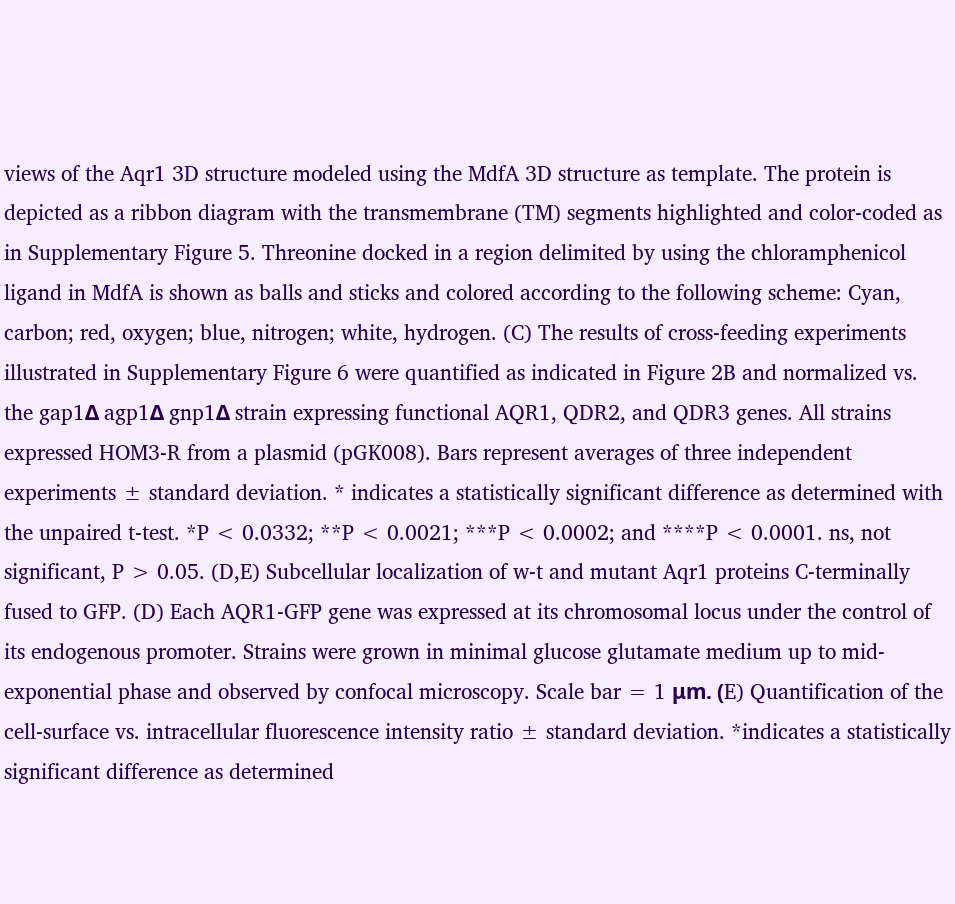views of the Aqr1 3D structure modeled using the MdfA 3D structure as template. The protein is depicted as a ribbon diagram with the transmembrane (TM) segments highlighted and color-coded as in Supplementary Figure 5. Threonine docked in a region delimited by using the chloramphenicol ligand in MdfA is shown as balls and sticks and colored according to the following scheme: Cyan, carbon; red, oxygen; blue, nitrogen; white, hydrogen. (C) The results of cross-feeding experiments illustrated in Supplementary Figure 6 were quantified as indicated in Figure 2B and normalized vs. the gap1Δ agp1Δ gnp1Δ strain expressing functional AQR1, QDR2, and QDR3 genes. All strains expressed HOM3-R from a plasmid (pGK008). Bars represent averages of three independent experiments ± standard deviation. * indicates a statistically significant difference as determined with the unpaired t-test. *P < 0.0332; **P < 0.0021; ***P < 0.0002; and ****P < 0.0001. ns, not significant, P > 0.05. (D,E) Subcellular localization of w-t and mutant Aqr1 proteins C-terminally fused to GFP. (D) Each AQR1-GFP gene was expressed at its chromosomal locus under the control of its endogenous promoter. Strains were grown in minimal glucose glutamate medium up to mid-exponential phase and observed by confocal microscopy. Scale bar = 1 μm. (E) Quantification of the cell-surface vs. intracellular fluorescence intensity ratio ± standard deviation. *indicates a statistically significant difference as determined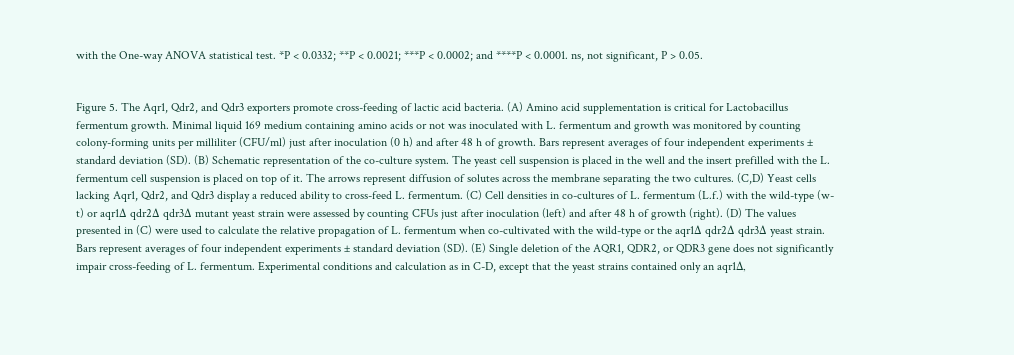with the One-way ANOVA statistical test. *P < 0.0332; **P < 0.0021; ***P < 0.0002; and ****P < 0.0001. ns, not significant, P > 0.05.


Figure 5. The Aqr1, Qdr2, and Qdr3 exporters promote cross-feeding of lactic acid bacteria. (A) Amino acid supplementation is critical for Lactobacillus fermentum growth. Minimal liquid 169 medium containing amino acids or not was inoculated with L. fermentum and growth was monitored by counting colony-forming units per milliliter (CFU/ml) just after inoculation (0 h) and after 48 h of growth. Bars represent averages of four independent experiments ± standard deviation (SD). (B) Schematic representation of the co-culture system. The yeast cell suspension is placed in the well and the insert prefilled with the L. fermentum cell suspension is placed on top of it. The arrows represent diffusion of solutes across the membrane separating the two cultures. (C,D) Yeast cells lacking Aqr1, Qdr2, and Qdr3 display a reduced ability to cross-feed L. fermentum. (C) Cell densities in co-cultures of L. fermentum (L.f.) with the wild-type (w-t) or aqr1Δ qdr2Δ qdr3Δ mutant yeast strain were assessed by counting CFUs just after inoculation (left) and after 48 h of growth (right). (D) The values presented in (C) were used to calculate the relative propagation of L. fermentum when co-cultivated with the wild-type or the aqr1Δ qdr2Δ qdr3Δ yeast strain. Bars represent averages of four independent experiments ± standard deviation (SD). (E) Single deletion of the AQR1, QDR2, or QDR3 gene does not significantly impair cross-feeding of L. fermentum. Experimental conditions and calculation as in C-D, except that the yeast strains contained only an aqr1Δ,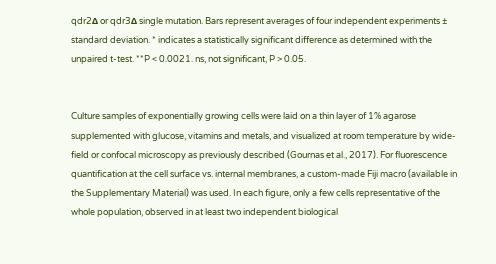qdr2Δ or qdr3Δ single mutation. Bars represent averages of four independent experiments ± standard deviation. * indicates a statistically significant difference as determined with the unpaired t-test. **P < 0.0021. ns, not significant, P > 0.05.


Culture samples of exponentially growing cells were laid on a thin layer of 1% agarose supplemented with glucose, vitamins and metals, and visualized at room temperature by wide-field or confocal microscopy as previously described (Gournas et al., 2017). For fluorescence quantification at the cell surface vs. internal membranes, a custom-made Fiji macro (available in the Supplementary Material) was used. In each figure, only a few cells representative of the whole population, observed in at least two independent biological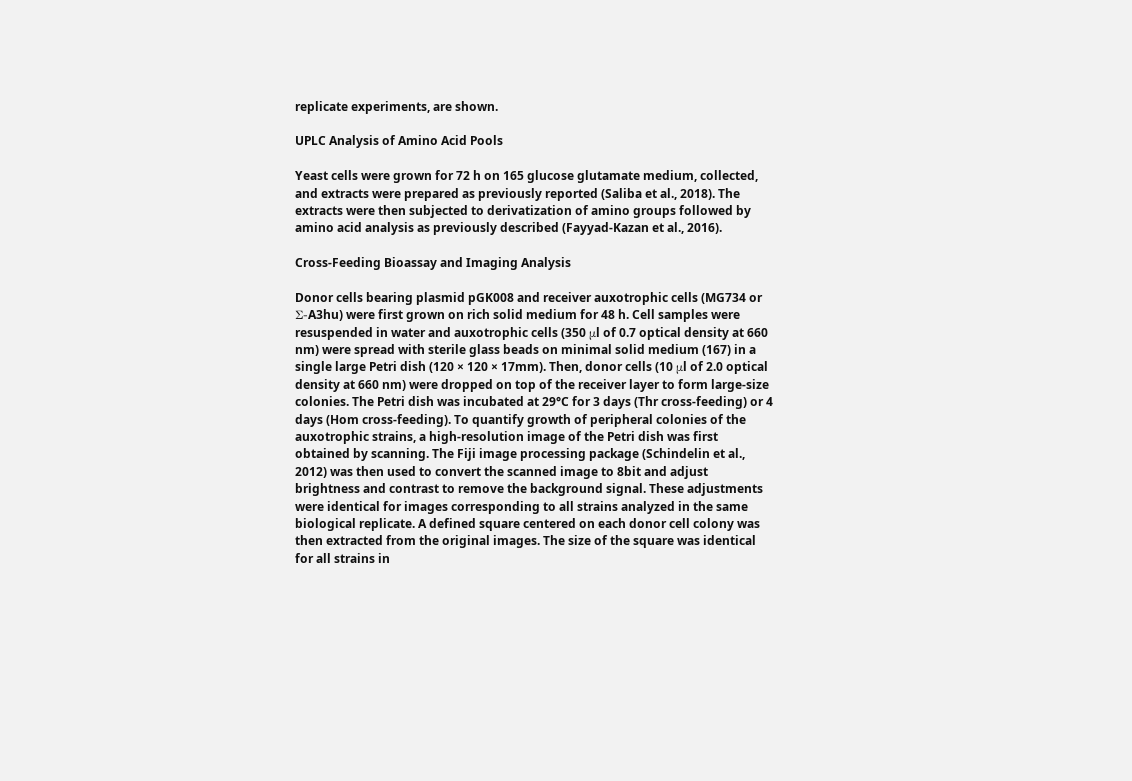replicate experiments, are shown.

UPLC Analysis of Amino Acid Pools

Yeast cells were grown for 72 h on 165 glucose glutamate medium, collected, and extracts were prepared as previously reported (Saliba et al., 2018). The extracts were then subjected to derivatization of amino groups followed by amino acid analysis as previously described (Fayyad-Kazan et al., 2016).

Cross-Feeding Bioassay and Imaging Analysis

Donor cells bearing plasmid pGK008 and receiver auxotrophic cells (MG734 or Σ-A3hu) were first grown on rich solid medium for 48 h. Cell samples were resuspended in water and auxotrophic cells (350 μl of 0.7 optical density at 660 nm) were spread with sterile glass beads on minimal solid medium (167) in a single large Petri dish (120 × 120 × 17mm). Then, donor cells (10 μl of 2.0 optical density at 660 nm) were dropped on top of the receiver layer to form large-size colonies. The Petri dish was incubated at 29°C for 3 days (Thr cross-feeding) or 4 days (Hom cross-feeding). To quantify growth of peripheral colonies of the auxotrophic strains, a high-resolution image of the Petri dish was first obtained by scanning. The Fiji image processing package (Schindelin et al., 2012) was then used to convert the scanned image to 8bit and adjust brightness and contrast to remove the background signal. These adjustments were identical for images corresponding to all strains analyzed in the same biological replicate. A defined square centered on each donor cell colony was then extracted from the original images. The size of the square was identical for all strains in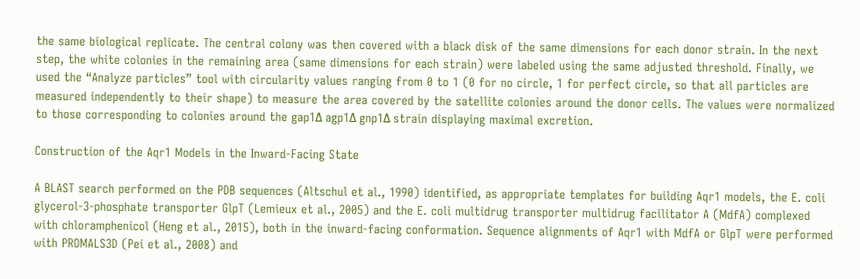the same biological replicate. The central colony was then covered with a black disk of the same dimensions for each donor strain. In the next step, the white colonies in the remaining area (same dimensions for each strain) were labeled using the same adjusted threshold. Finally, we used the “Analyze particles” tool with circularity values ranging from 0 to 1 (0 for no circle, 1 for perfect circle, so that all particles are measured independently to their shape) to measure the area covered by the satellite colonies around the donor cells. The values were normalized to those corresponding to colonies around the gap1Δ agp1Δ gnp1Δ strain displaying maximal excretion.

Construction of the Aqr1 Models in the Inward-Facing State

A BLAST search performed on the PDB sequences (Altschul et al., 1990) identified, as appropriate templates for building Aqr1 models, the E. coli glycerol-3-phosphate transporter GlpT (Lemieux et al., 2005) and the E. coli multidrug transporter multidrug facilitator A (MdfA) complexed with chloramphenicol (Heng et al., 2015), both in the inward-facing conformation. Sequence alignments of Aqr1 with MdfA or GlpT were performed with PROMALS3D (Pei et al., 2008) and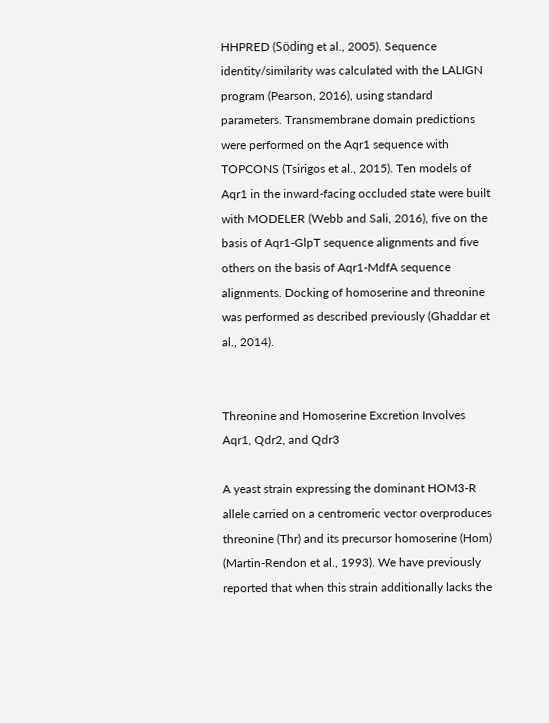HHPRED (Söding et al., 2005). Sequence identity/similarity was calculated with the LALIGN program (Pearson, 2016), using standard parameters. Transmembrane domain predictions were performed on the Aqr1 sequence with TOPCONS (Tsirigos et al., 2015). Ten models of Aqr1 in the inward-facing occluded state were built with MODELER (Webb and Sali, 2016), five on the basis of Aqr1-GlpT sequence alignments and five others on the basis of Aqr1-MdfA sequence alignments. Docking of homoserine and threonine was performed as described previously (Ghaddar et al., 2014).


Threonine and Homoserine Excretion Involves Aqr1, Qdr2, and Qdr3

A yeast strain expressing the dominant HOM3-R allele carried on a centromeric vector overproduces threonine (Thr) and its precursor homoserine (Hom) (Martin-Rendon et al., 1993). We have previously reported that when this strain additionally lacks the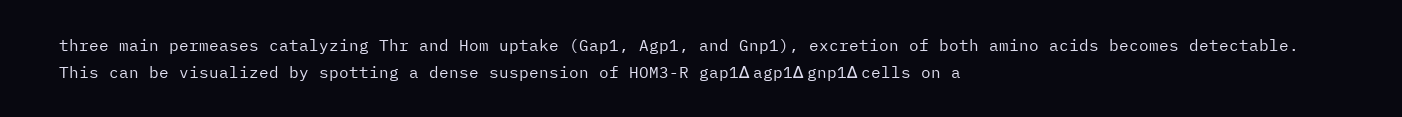three main permeases catalyzing Thr and Hom uptake (Gap1, Agp1, and Gnp1), excretion of both amino acids becomes detectable. This can be visualized by spotting a dense suspension of HOM3-R gap1Δ agp1Δ gnp1Δ cells on a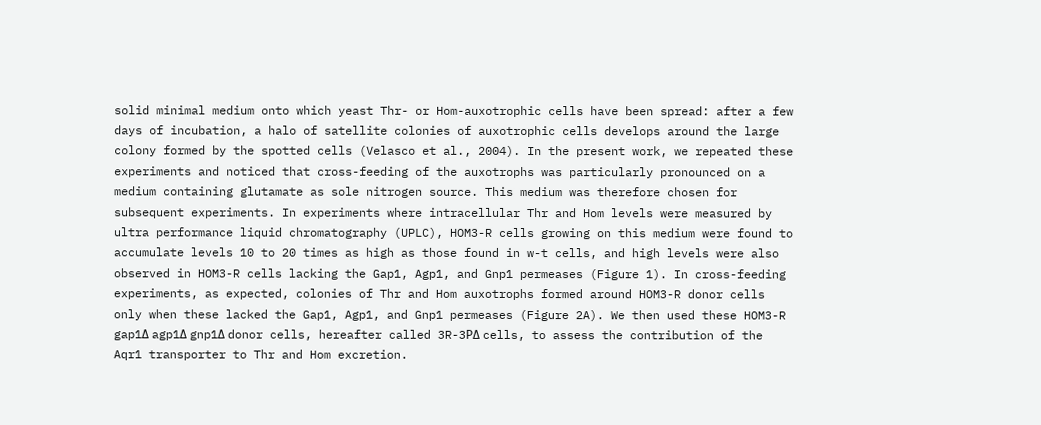solid minimal medium onto which yeast Thr- or Hom-auxotrophic cells have been spread: after a few days of incubation, a halo of satellite colonies of auxotrophic cells develops around the large colony formed by the spotted cells (Velasco et al., 2004). In the present work, we repeated these experiments and noticed that cross-feeding of the auxotrophs was particularly pronounced on a medium containing glutamate as sole nitrogen source. This medium was therefore chosen for subsequent experiments. In experiments where intracellular Thr and Hom levels were measured by ultra performance liquid chromatography (UPLC), HOM3-R cells growing on this medium were found to accumulate levels 10 to 20 times as high as those found in w-t cells, and high levels were also observed in HOM3-R cells lacking the Gap1, Agp1, and Gnp1 permeases (Figure 1). In cross-feeding experiments, as expected, colonies of Thr and Hom auxotrophs formed around HOM3-R donor cells only when these lacked the Gap1, Agp1, and Gnp1 permeases (Figure 2A). We then used these HOM3-R gap1Δ agp1Δ gnp1Δ donor cells, hereafter called 3R-3PΔ cells, to assess the contribution of the Aqr1 transporter to Thr and Hom excretion.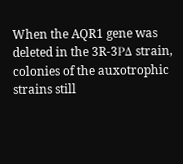When the AQR1 gene was deleted in the 3R-3PΔ strain, colonies of the auxotrophic strains still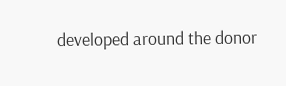developed around the donor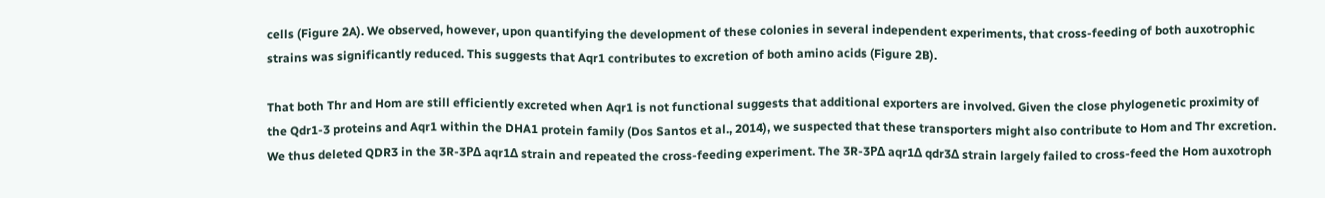cells (Figure 2A). We observed, however, upon quantifying the development of these colonies in several independent experiments, that cross-feeding of both auxotrophic strains was significantly reduced. This suggests that Aqr1 contributes to excretion of both amino acids (Figure 2B).

That both Thr and Hom are still efficiently excreted when Aqr1 is not functional suggests that additional exporters are involved. Given the close phylogenetic proximity of the Qdr1-3 proteins and Aqr1 within the DHA1 protein family (Dos Santos et al., 2014), we suspected that these transporters might also contribute to Hom and Thr excretion. We thus deleted QDR3 in the 3R-3PΔ aqr1Δ strain and repeated the cross-feeding experiment. The 3R-3PΔ aqr1Δ qdr3Δ strain largely failed to cross-feed the Hom auxotroph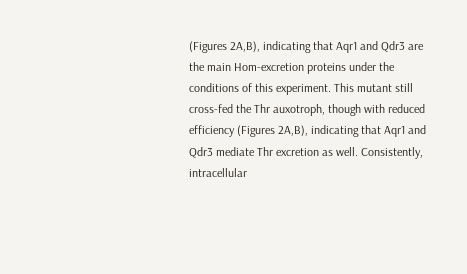(Figures 2A,B), indicating that Aqr1 and Qdr3 are the main Hom-excretion proteins under the conditions of this experiment. This mutant still cross-fed the Thr auxotroph, though with reduced efficiency (Figures 2A,B), indicating that Aqr1 and Qdr3 mediate Thr excretion as well. Consistently, intracellular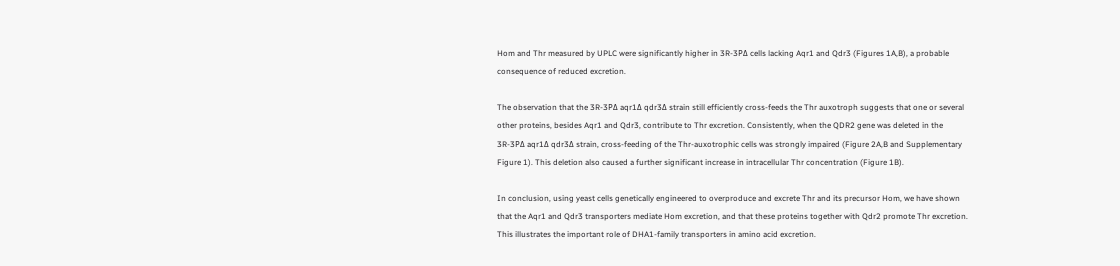Hom and Thr measured by UPLC were significantly higher in 3R-3PΔ cells lacking Aqr1 and Qdr3 (Figures 1A,B), a probable consequence of reduced excretion.

The observation that the 3R-3PΔ aqr1Δ qdr3Δ strain still efficiently cross-feeds the Thr auxotroph suggests that one or several other proteins, besides Aqr1 and Qdr3, contribute to Thr excretion. Consistently, when the QDR2 gene was deleted in the 3R-3PΔ aqr1Δ qdr3Δ strain, cross-feeding of the Thr-auxotrophic cells was strongly impaired (Figure 2A,B and Supplementary Figure 1). This deletion also caused a further significant increase in intracellular Thr concentration (Figure 1B).

In conclusion, using yeast cells genetically engineered to overproduce and excrete Thr and its precursor Hom, we have shown that the Aqr1 and Qdr3 transporters mediate Hom excretion, and that these proteins together with Qdr2 promote Thr excretion. This illustrates the important role of DHA1-family transporters in amino acid excretion.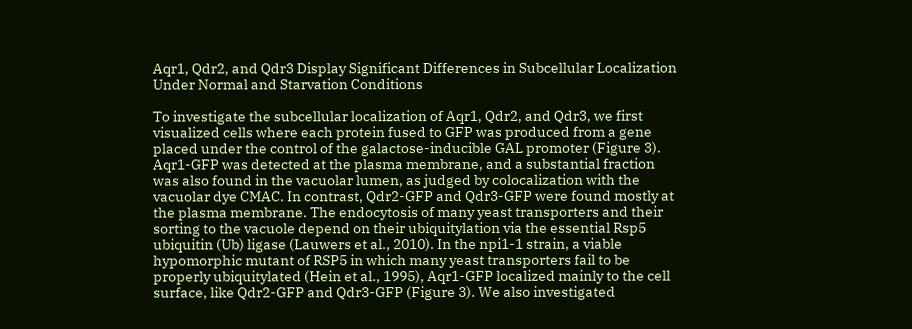Aqr1, Qdr2, and Qdr3 Display Significant Differences in Subcellular Localization Under Normal and Starvation Conditions

To investigate the subcellular localization of Aqr1, Qdr2, and Qdr3, we first visualized cells where each protein fused to GFP was produced from a gene placed under the control of the galactose-inducible GAL promoter (Figure 3). Aqr1-GFP was detected at the plasma membrane, and a substantial fraction was also found in the vacuolar lumen, as judged by colocalization with the vacuolar dye CMAC. In contrast, Qdr2-GFP and Qdr3-GFP were found mostly at the plasma membrane. The endocytosis of many yeast transporters and their sorting to the vacuole depend on their ubiquitylation via the essential Rsp5 ubiquitin (Ub) ligase (Lauwers et al., 2010). In the npi1-1 strain, a viable hypomorphic mutant of RSP5 in which many yeast transporters fail to be properly ubiquitylated (Hein et al., 1995), Aqr1-GFP localized mainly to the cell surface, like Qdr2-GFP and Qdr3-GFP (Figure 3). We also investigated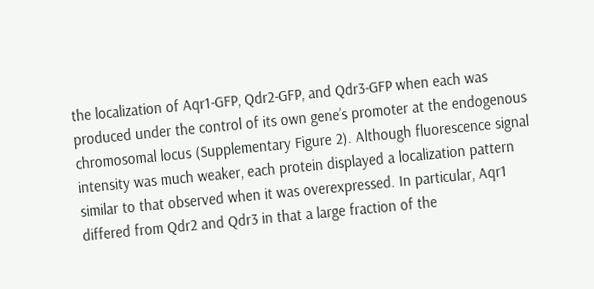the localization of Aqr1-GFP, Qdr2-GFP, and Qdr3-GFP when each was produced under the control of its own gene’s promoter at the endogenous chromosomal locus (Supplementary Figure 2). Although fluorescence signal intensity was much weaker, each protein displayed a localization pattern similar to that observed when it was overexpressed. In particular, Aqr1 differed from Qdr2 and Qdr3 in that a large fraction of the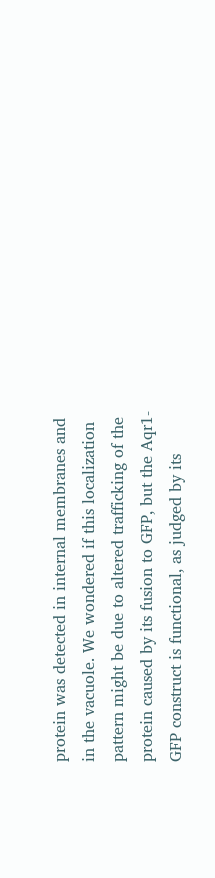protein was detected in internal membranes and in the vacuole. We wondered if this localization pattern might be due to altered trafficking of the protein caused by its fusion to GFP, but the Aqr1-GFP construct is functional, as judged by its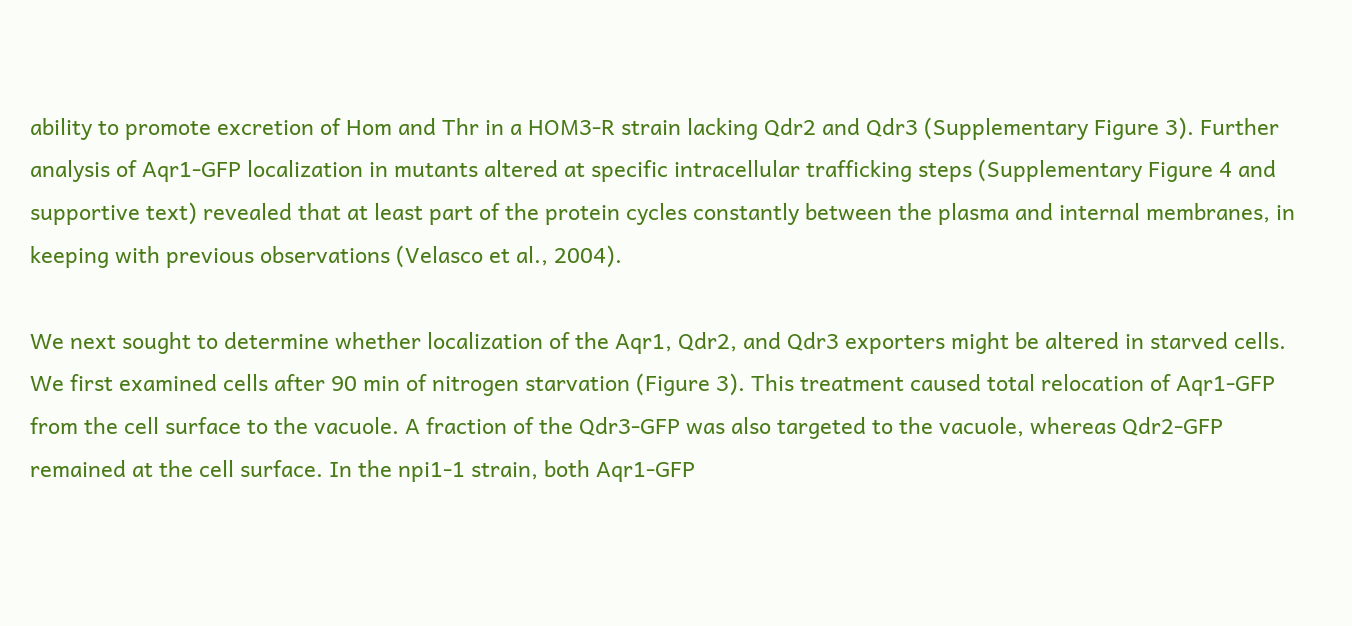ability to promote excretion of Hom and Thr in a HOM3-R strain lacking Qdr2 and Qdr3 (Supplementary Figure 3). Further analysis of Aqr1-GFP localization in mutants altered at specific intracellular trafficking steps (Supplementary Figure 4 and supportive text) revealed that at least part of the protein cycles constantly between the plasma and internal membranes, in keeping with previous observations (Velasco et al., 2004).

We next sought to determine whether localization of the Aqr1, Qdr2, and Qdr3 exporters might be altered in starved cells. We first examined cells after 90 min of nitrogen starvation (Figure 3). This treatment caused total relocation of Aqr1-GFP from the cell surface to the vacuole. A fraction of the Qdr3-GFP was also targeted to the vacuole, whereas Qdr2-GFP remained at the cell surface. In the npi1-1 strain, both Aqr1-GFP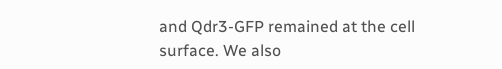and Qdr3-GFP remained at the cell surface. We also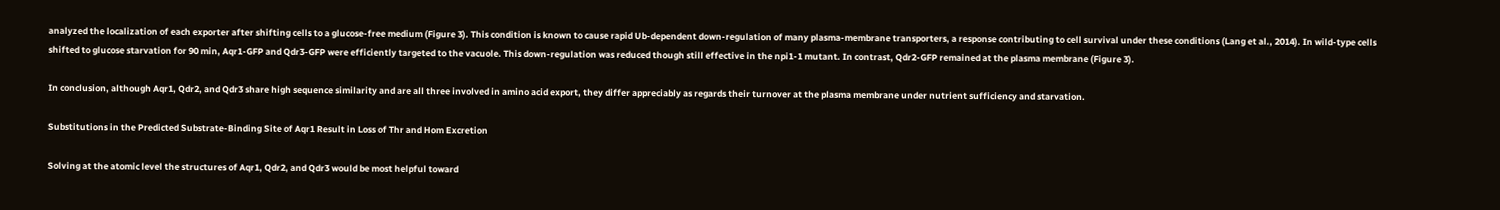analyzed the localization of each exporter after shifting cells to a glucose-free medium (Figure 3). This condition is known to cause rapid Ub-dependent down-regulation of many plasma-membrane transporters, a response contributing to cell survival under these conditions (Lang et al., 2014). In wild-type cells shifted to glucose starvation for 90 min, Aqr1-GFP and Qdr3-GFP were efficiently targeted to the vacuole. This down-regulation was reduced though still effective in the npi1-1 mutant. In contrast, Qdr2-GFP remained at the plasma membrane (Figure 3).

In conclusion, although Aqr1, Qdr2, and Qdr3 share high sequence similarity and are all three involved in amino acid export, they differ appreciably as regards their turnover at the plasma membrane under nutrient sufficiency and starvation.

Substitutions in the Predicted Substrate-Binding Site of Aqr1 Result in Loss of Thr and Hom Excretion

Solving at the atomic level the structures of Aqr1, Qdr2, and Qdr3 would be most helpful toward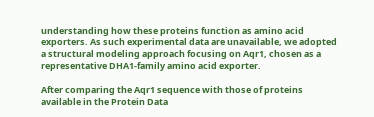understanding how these proteins function as amino acid exporters. As such experimental data are unavailable, we adopted a structural modeling approach focusing on Aqr1, chosen as a representative DHA1-family amino acid exporter.

After comparing the Aqr1 sequence with those of proteins available in the Protein Data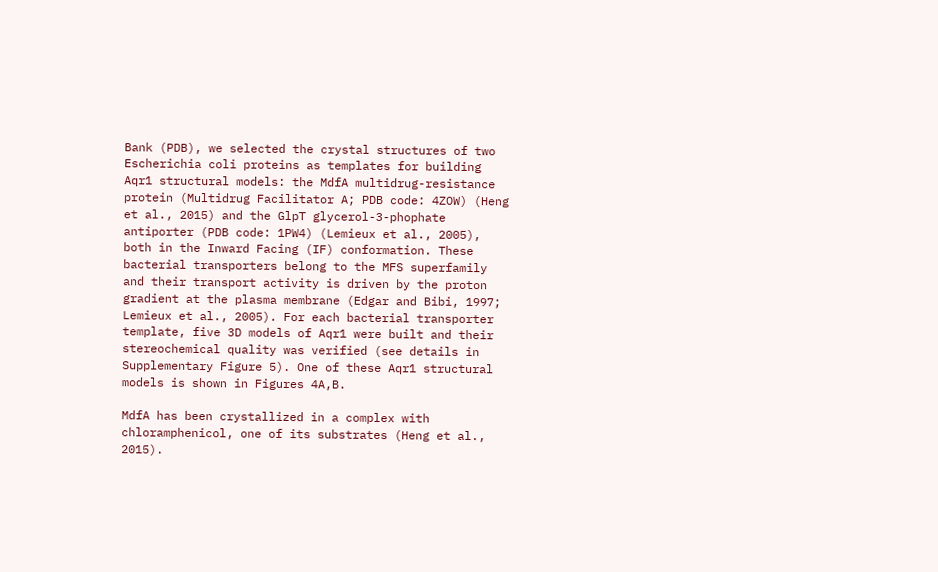Bank (PDB), we selected the crystal structures of two Escherichia coli proteins as templates for building Aqr1 structural models: the MdfA multidrug-resistance protein (Multidrug Facilitator A; PDB code: 4ZOW) (Heng et al., 2015) and the GlpT glycerol-3-phophate antiporter (PDB code: 1PW4) (Lemieux et al., 2005), both in the Inward Facing (IF) conformation. These bacterial transporters belong to the MFS superfamily and their transport activity is driven by the proton gradient at the plasma membrane (Edgar and Bibi, 1997; Lemieux et al., 2005). For each bacterial transporter template, five 3D models of Aqr1 were built and their stereochemical quality was verified (see details in Supplementary Figure 5). One of these Aqr1 structural models is shown in Figures 4A,B.

MdfA has been crystallized in a complex with chloramphenicol, one of its substrates (Heng et al., 2015).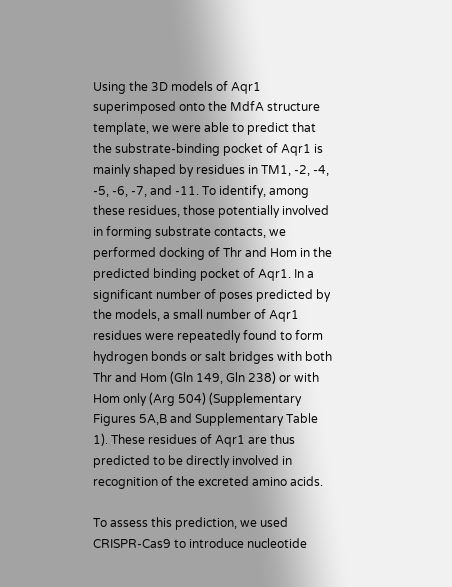Using the 3D models of Aqr1 superimposed onto the MdfA structure template, we were able to predict that the substrate-binding pocket of Aqr1 is mainly shaped by residues in TM1, -2, -4, -5, -6, -7, and -11. To identify, among these residues, those potentially involved in forming substrate contacts, we performed docking of Thr and Hom in the predicted binding pocket of Aqr1. In a significant number of poses predicted by the models, a small number of Aqr1 residues were repeatedly found to form hydrogen bonds or salt bridges with both Thr and Hom (Gln 149, Gln 238) or with Hom only (Arg 504) (Supplementary Figures 5A,B and Supplementary Table 1). These residues of Aqr1 are thus predicted to be directly involved in recognition of the excreted amino acids.

To assess this prediction, we used CRISPR-Cas9 to introduce nucleotide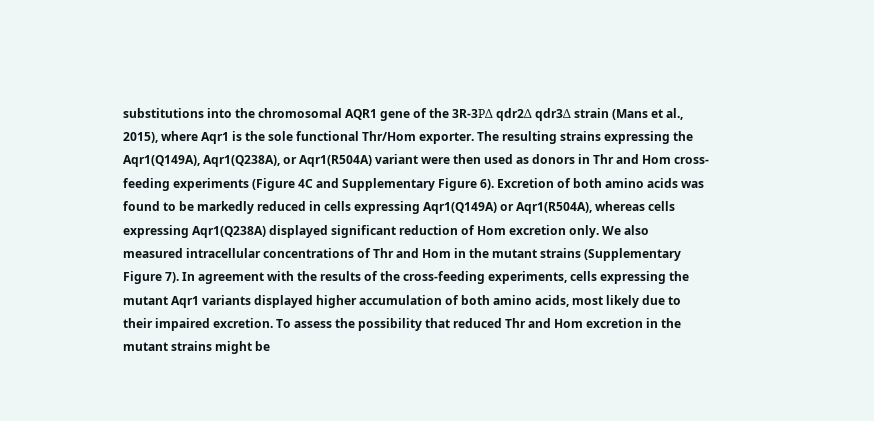substitutions into the chromosomal AQR1 gene of the 3R-3PΔ qdr2Δ qdr3Δ strain (Mans et al., 2015), where Aqr1 is the sole functional Thr/Hom exporter. The resulting strains expressing the Aqr1(Q149A), Aqr1(Q238A), or Aqr1(R504A) variant were then used as donors in Thr and Hom cross-feeding experiments (Figure 4C and Supplementary Figure 6). Excretion of both amino acids was found to be markedly reduced in cells expressing Aqr1(Q149A) or Aqr1(R504A), whereas cells expressing Aqr1(Q238A) displayed significant reduction of Hom excretion only. We also measured intracellular concentrations of Thr and Hom in the mutant strains (Supplementary Figure 7). In agreement with the results of the cross-feeding experiments, cells expressing the mutant Aqr1 variants displayed higher accumulation of both amino acids, most likely due to their impaired excretion. To assess the possibility that reduced Thr and Hom excretion in the mutant strains might be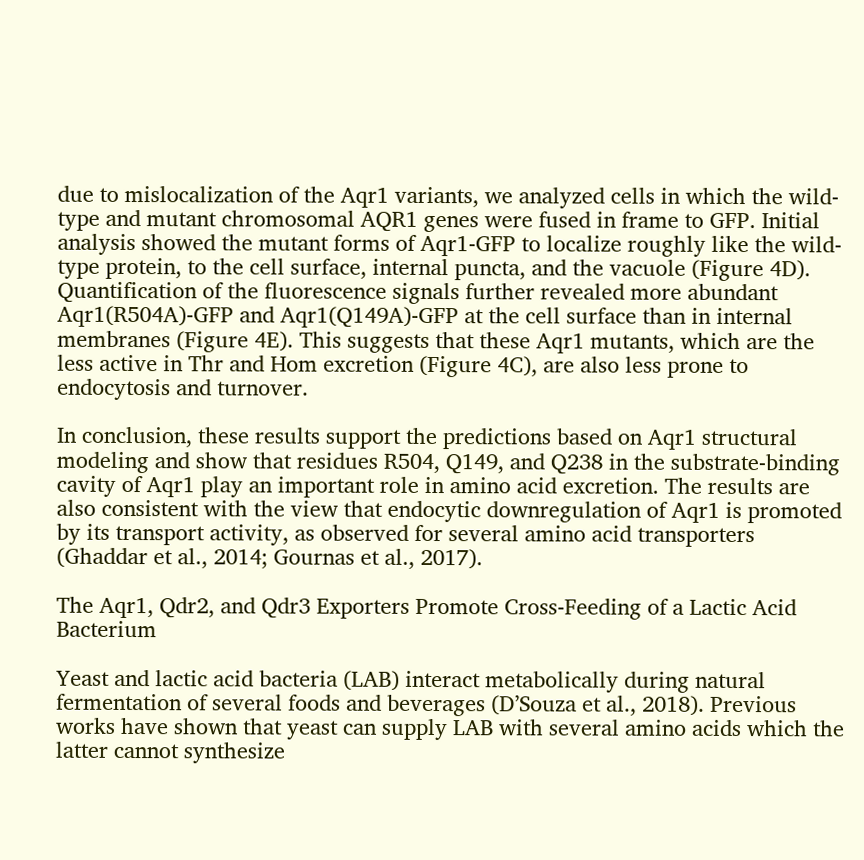due to mislocalization of the Aqr1 variants, we analyzed cells in which the wild-type and mutant chromosomal AQR1 genes were fused in frame to GFP. Initial analysis showed the mutant forms of Aqr1-GFP to localize roughly like the wild-type protein, to the cell surface, internal puncta, and the vacuole (Figure 4D). Quantification of the fluorescence signals further revealed more abundant Aqr1(R504A)-GFP and Aqr1(Q149A)-GFP at the cell surface than in internal membranes (Figure 4E). This suggests that these Aqr1 mutants, which are the less active in Thr and Hom excretion (Figure 4C), are also less prone to endocytosis and turnover.

In conclusion, these results support the predictions based on Aqr1 structural modeling and show that residues R504, Q149, and Q238 in the substrate-binding cavity of Aqr1 play an important role in amino acid excretion. The results are also consistent with the view that endocytic downregulation of Aqr1 is promoted by its transport activity, as observed for several amino acid transporters (Ghaddar et al., 2014; Gournas et al., 2017).

The Aqr1, Qdr2, and Qdr3 Exporters Promote Cross-Feeding of a Lactic Acid Bacterium

Yeast and lactic acid bacteria (LAB) interact metabolically during natural fermentation of several foods and beverages (D’Souza et al., 2018). Previous works have shown that yeast can supply LAB with several amino acids which the latter cannot synthesize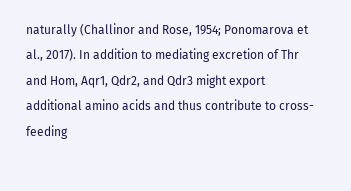naturally (Challinor and Rose, 1954; Ponomarova et al., 2017). In addition to mediating excretion of Thr and Hom, Aqr1, Qdr2, and Qdr3 might export additional amino acids and thus contribute to cross-feeding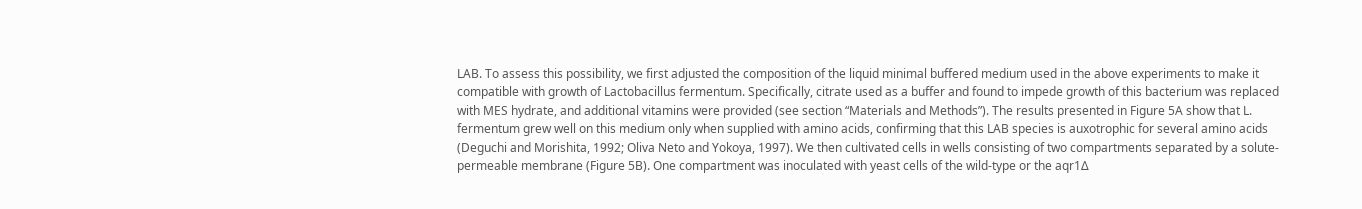LAB. To assess this possibility, we first adjusted the composition of the liquid minimal buffered medium used in the above experiments to make it compatible with growth of Lactobacillus fermentum. Specifically, citrate used as a buffer and found to impede growth of this bacterium was replaced with MES hydrate, and additional vitamins were provided (see section “Materials and Methods”). The results presented in Figure 5A show that L. fermentum grew well on this medium only when supplied with amino acids, confirming that this LAB species is auxotrophic for several amino acids (Deguchi and Morishita, 1992; Oliva Neto and Yokoya, 1997). We then cultivated cells in wells consisting of two compartments separated by a solute-permeable membrane (Figure 5B). One compartment was inoculated with yeast cells of the wild-type or the aqr1Δ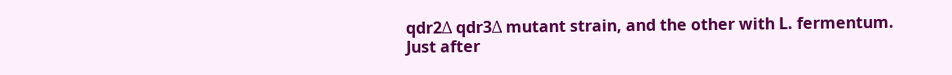qdr2Δ qdr3Δ mutant strain, and the other with L. fermentum. Just after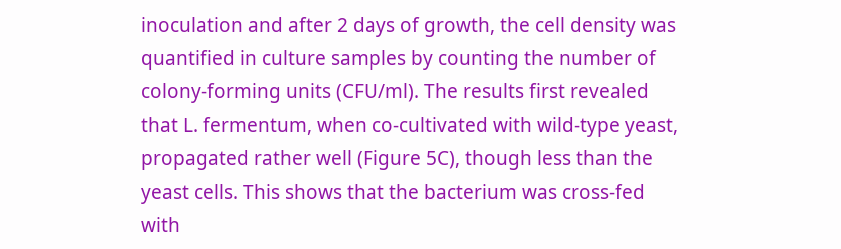inoculation and after 2 days of growth, the cell density was quantified in culture samples by counting the number of colony-forming units (CFU/ml). The results first revealed that L. fermentum, when co-cultivated with wild-type yeast, propagated rather well (Figure 5C), though less than the yeast cells. This shows that the bacterium was cross-fed with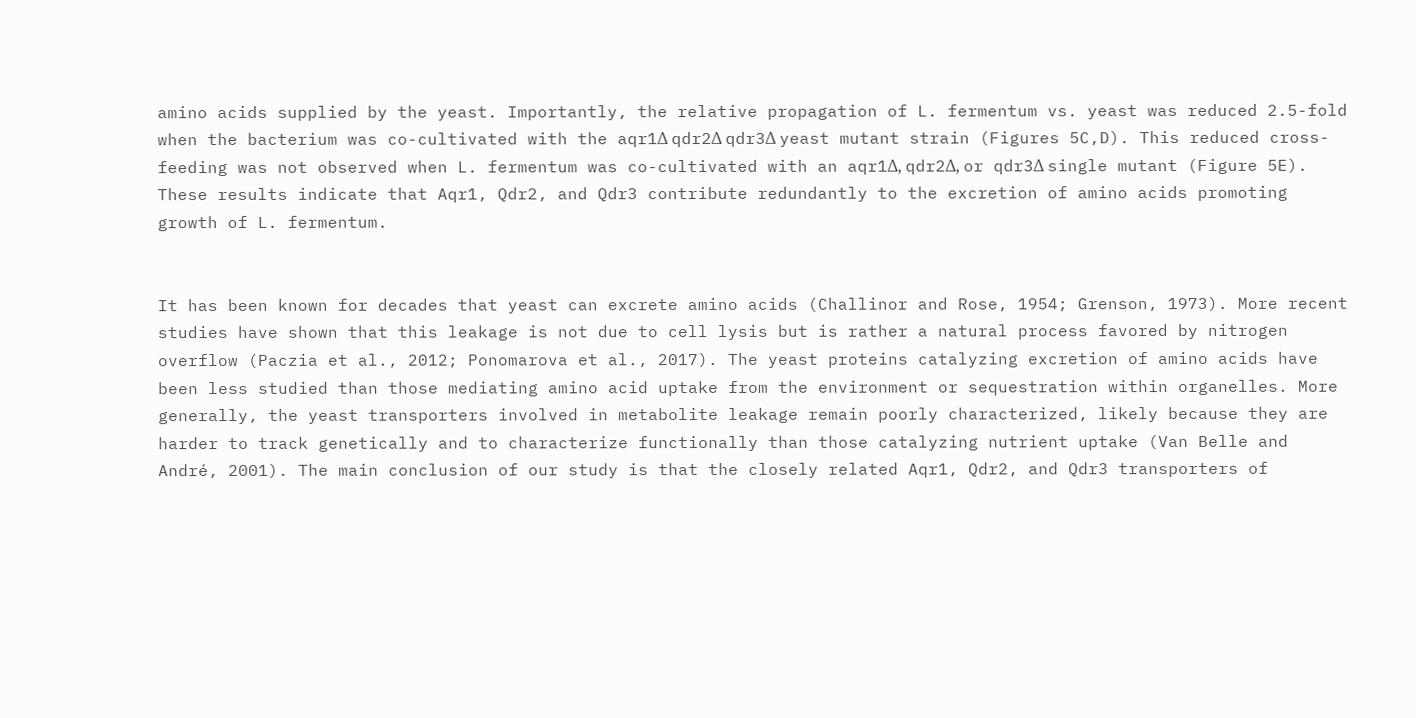amino acids supplied by the yeast. Importantly, the relative propagation of L. fermentum vs. yeast was reduced 2.5-fold when the bacterium was co-cultivated with the aqr1Δ qdr2Δ qdr3Δ yeast mutant strain (Figures 5C,D). This reduced cross-feeding was not observed when L. fermentum was co-cultivated with an aqr1Δ, qdr2Δ, or qdr3Δ single mutant (Figure 5E). These results indicate that Aqr1, Qdr2, and Qdr3 contribute redundantly to the excretion of amino acids promoting growth of L. fermentum.


It has been known for decades that yeast can excrete amino acids (Challinor and Rose, 1954; Grenson, 1973). More recent studies have shown that this leakage is not due to cell lysis but is rather a natural process favored by nitrogen overflow (Paczia et al., 2012; Ponomarova et al., 2017). The yeast proteins catalyzing excretion of amino acids have been less studied than those mediating amino acid uptake from the environment or sequestration within organelles. More generally, the yeast transporters involved in metabolite leakage remain poorly characterized, likely because they are harder to track genetically and to characterize functionally than those catalyzing nutrient uptake (Van Belle and André, 2001). The main conclusion of our study is that the closely related Aqr1, Qdr2, and Qdr3 transporters of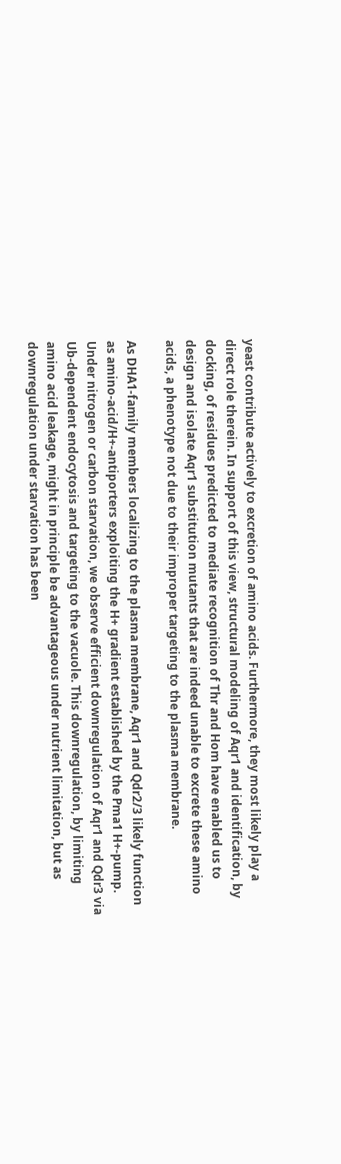yeast contribute actively to excretion of amino acids. Furthermore, they most likely play a direct role therein. In support of this view, structural modeling of Aqr1 and identification, by docking, of residues predicted to mediate recognition of Thr and Hom have enabled us to design and isolate Aqr1 substitution mutants that are indeed unable to excrete these amino acids, a phenotype not due to their improper targeting to the plasma membrane.

As DHA1-family members localizing to the plasma membrane, Aqr1 and Qdr2/3 likely function as amino-acid/H+-antiporters exploiting the H+ gradient established by the Pma1 H+-pump. Under nitrogen or carbon starvation, we observe efficient downregulation of Aqr1 and Qdr3 via Ub-dependent endocytosis and targeting to the vacuole. This downregulation, by limiting amino acid leakage, might in principle be advantageous under nutrient limitation, but as downregulation under starvation has been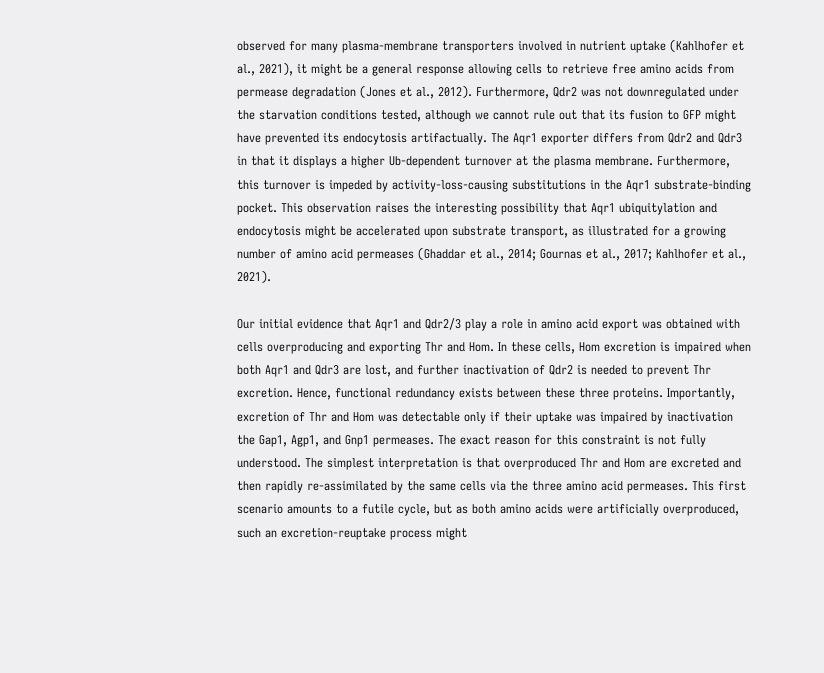observed for many plasma-membrane transporters involved in nutrient uptake (Kahlhofer et al., 2021), it might be a general response allowing cells to retrieve free amino acids from permease degradation (Jones et al., 2012). Furthermore, Qdr2 was not downregulated under the starvation conditions tested, although we cannot rule out that its fusion to GFP might have prevented its endocytosis artifactually. The Aqr1 exporter differs from Qdr2 and Qdr3 in that it displays a higher Ub-dependent turnover at the plasma membrane. Furthermore, this turnover is impeded by activity-loss-causing substitutions in the Aqr1 substrate-binding pocket. This observation raises the interesting possibility that Aqr1 ubiquitylation and endocytosis might be accelerated upon substrate transport, as illustrated for a growing number of amino acid permeases (Ghaddar et al., 2014; Gournas et al., 2017; Kahlhofer et al., 2021).

Our initial evidence that Aqr1 and Qdr2/3 play a role in amino acid export was obtained with cells overproducing and exporting Thr and Hom. In these cells, Hom excretion is impaired when both Aqr1 and Qdr3 are lost, and further inactivation of Qdr2 is needed to prevent Thr excretion. Hence, functional redundancy exists between these three proteins. Importantly, excretion of Thr and Hom was detectable only if their uptake was impaired by inactivation the Gap1, Agp1, and Gnp1 permeases. The exact reason for this constraint is not fully understood. The simplest interpretation is that overproduced Thr and Hom are excreted and then rapidly re-assimilated by the same cells via the three amino acid permeases. This first scenario amounts to a futile cycle, but as both amino acids were artificially overproduced, such an excretion-reuptake process might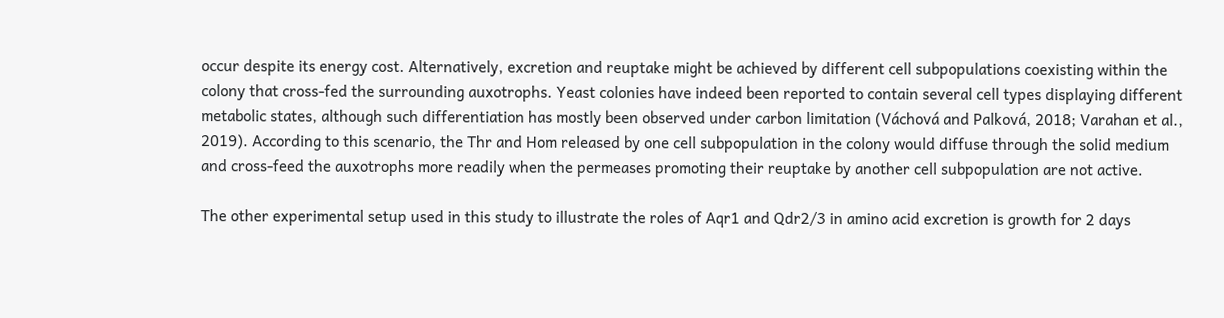occur despite its energy cost. Alternatively, excretion and reuptake might be achieved by different cell subpopulations coexisting within the colony that cross-fed the surrounding auxotrophs. Yeast colonies have indeed been reported to contain several cell types displaying different metabolic states, although such differentiation has mostly been observed under carbon limitation (Váchová and Palková, 2018; Varahan et al., 2019). According to this scenario, the Thr and Hom released by one cell subpopulation in the colony would diffuse through the solid medium and cross-feed the auxotrophs more readily when the permeases promoting their reuptake by another cell subpopulation are not active.

The other experimental setup used in this study to illustrate the roles of Aqr1 and Qdr2/3 in amino acid excretion is growth for 2 days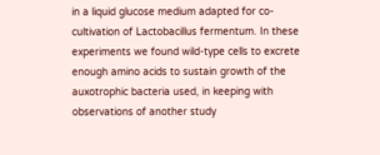in a liquid glucose medium adapted for co-cultivation of Lactobacillus fermentum. In these experiments we found wild-type cells to excrete enough amino acids to sustain growth of the auxotrophic bacteria used, in keeping with observations of another study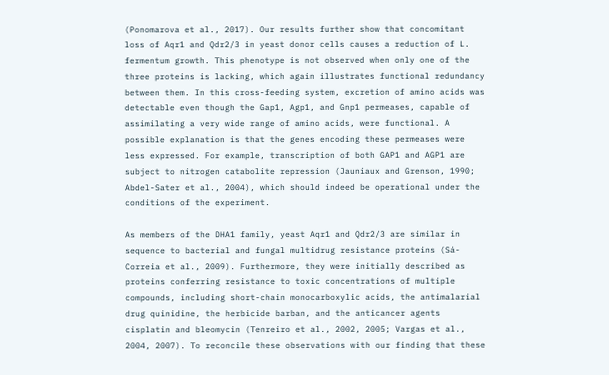(Ponomarova et al., 2017). Our results further show that concomitant loss of Aqr1 and Qdr2/3 in yeast donor cells causes a reduction of L. fermentum growth. This phenotype is not observed when only one of the three proteins is lacking, which again illustrates functional redundancy between them. In this cross-feeding system, excretion of amino acids was detectable even though the Gap1, Agp1, and Gnp1 permeases, capable of assimilating a very wide range of amino acids, were functional. A possible explanation is that the genes encoding these permeases were less expressed. For example, transcription of both GAP1 and AGP1 are subject to nitrogen catabolite repression (Jauniaux and Grenson, 1990; Abdel-Sater et al., 2004), which should indeed be operational under the conditions of the experiment.

As members of the DHA1 family, yeast Aqr1 and Qdr2/3 are similar in sequence to bacterial and fungal multidrug resistance proteins (Sá-Correia et al., 2009). Furthermore, they were initially described as proteins conferring resistance to toxic concentrations of multiple compounds, including short-chain monocarboxylic acids, the antimalarial drug quinidine, the herbicide barban, and the anticancer agents cisplatin and bleomycin (Tenreiro et al., 2002, 2005; Vargas et al., 2004, 2007). To reconcile these observations with our finding that these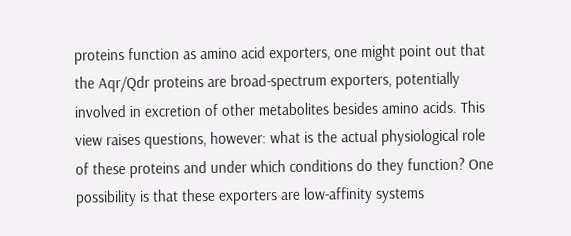proteins function as amino acid exporters, one might point out that the Aqr/Qdr proteins are broad-spectrum exporters, potentially involved in excretion of other metabolites besides amino acids. This view raises questions, however: what is the actual physiological role of these proteins and under which conditions do they function? One possibility is that these exporters are low-affinity systems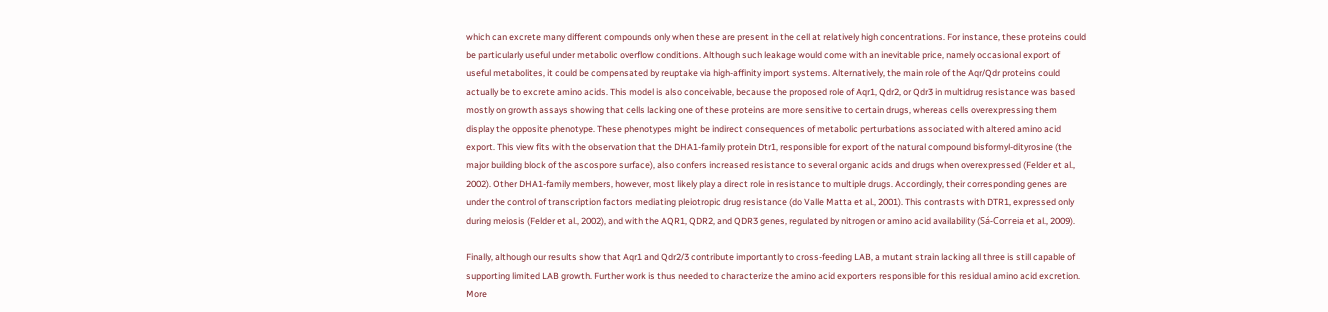which can excrete many different compounds only when these are present in the cell at relatively high concentrations. For instance, these proteins could be particularly useful under metabolic overflow conditions. Although such leakage would come with an inevitable price, namely occasional export of useful metabolites, it could be compensated by reuptake via high-affinity import systems. Alternatively, the main role of the Aqr/Qdr proteins could actually be to excrete amino acids. This model is also conceivable, because the proposed role of Aqr1, Qdr2, or Qdr3 in multidrug resistance was based mostly on growth assays showing that cells lacking one of these proteins are more sensitive to certain drugs, whereas cells overexpressing them display the opposite phenotype. These phenotypes might be indirect consequences of metabolic perturbations associated with altered amino acid export. This view fits with the observation that the DHA1-family protein Dtr1, responsible for export of the natural compound bisformyl-dityrosine (the major building block of the ascospore surface), also confers increased resistance to several organic acids and drugs when overexpressed (Felder et al., 2002). Other DHA1-family members, however, most likely play a direct role in resistance to multiple drugs. Accordingly, their corresponding genes are under the control of transcription factors mediating pleiotropic drug resistance (do Valle Matta et al., 2001). This contrasts with DTR1, expressed only during meiosis (Felder et al., 2002), and with the AQR1, QDR2, and QDR3 genes, regulated by nitrogen or amino acid availability (Sá-Correia et al., 2009).

Finally, although our results show that Aqr1 and Qdr2/3 contribute importantly to cross-feeding LAB, a mutant strain lacking all three is still capable of supporting limited LAB growth. Further work is thus needed to characterize the amino acid exporters responsible for this residual amino acid excretion. More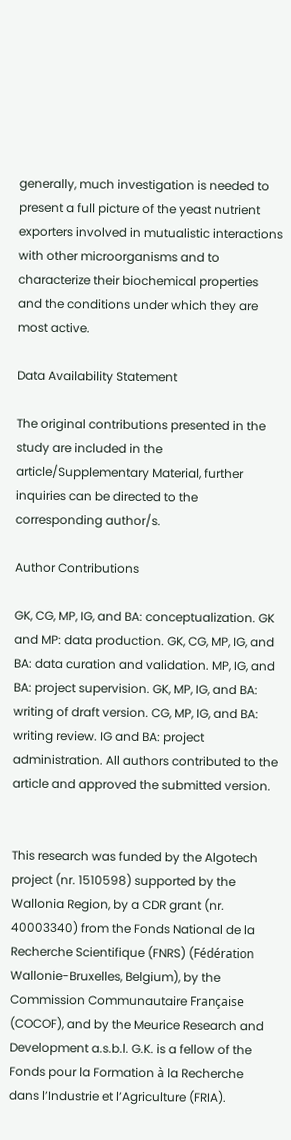generally, much investigation is needed to present a full picture of the yeast nutrient exporters involved in mutualistic interactions with other microorganisms and to characterize their biochemical properties and the conditions under which they are most active.

Data Availability Statement

The original contributions presented in the study are included in the article/Supplementary Material, further inquiries can be directed to the corresponding author/s.

Author Contributions

GK, CG, MP, IG, and BA: conceptualization. GK and MP: data production. GK, CG, MP, IG, and BA: data curation and validation. MP, IG, and BA: project supervision. GK, MP, IG, and BA: writing of draft version. CG, MP, IG, and BA: writing review. IG and BA: project administration. All authors contributed to the article and approved the submitted version.


This research was funded by the Algotech project (nr. 1510598) supported by the Wallonia Region, by a CDR grant (nr. 40003340) from the Fonds National de la Recherche Scientifique (FNRS) (Fédération Wallonie-Bruxelles, Belgium), by the Commission Communautaire Française (COCOF), and by the Meurice Research and Development a.s.b.l. G.K. is a fellow of the Fonds pour la Formation à la Recherche dans l’Industrie et l’Agriculture (FRIA).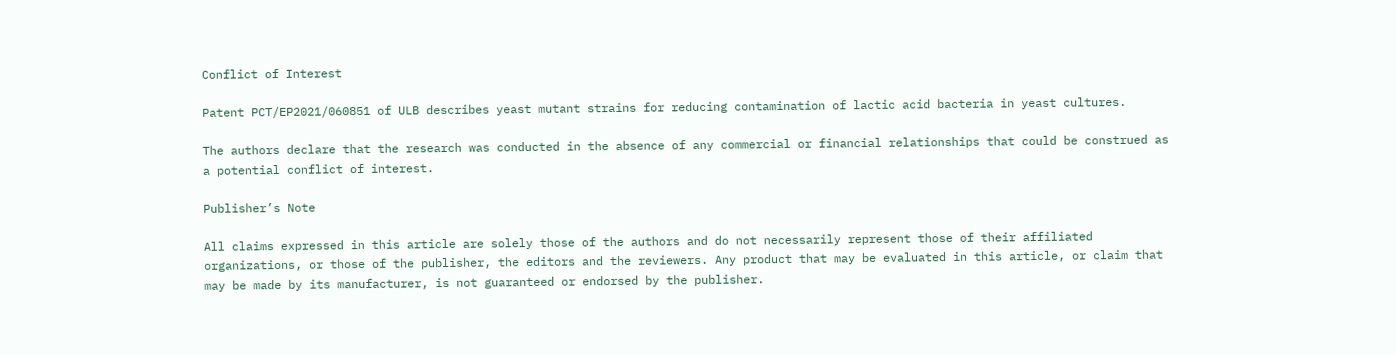Conflict of Interest

Patent PCT/EP2021/060851 of ULB describes yeast mutant strains for reducing contamination of lactic acid bacteria in yeast cultures.

The authors declare that the research was conducted in the absence of any commercial or financial relationships that could be construed as a potential conflict of interest.

Publisher’s Note

All claims expressed in this article are solely those of the authors and do not necessarily represent those of their affiliated organizations, or those of the publisher, the editors and the reviewers. Any product that may be evaluated in this article, or claim that may be made by its manufacturer, is not guaranteed or endorsed by the publisher.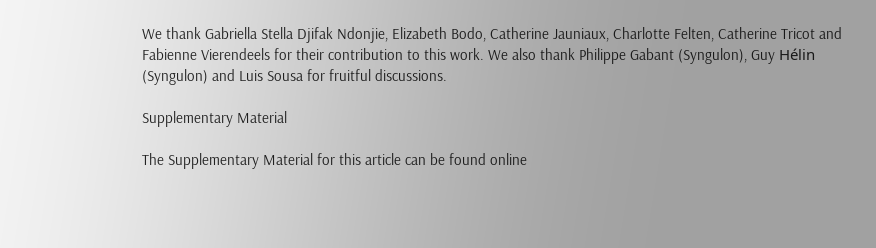We thank Gabriella Stella Djifak Ndonjie, Elizabeth Bodo, Catherine Jauniaux, Charlotte Felten, Catherine Tricot and Fabienne Vierendeels for their contribution to this work. We also thank Philippe Gabant (Syngulon), Guy Hélin (Syngulon) and Luis Sousa for fruitful discussions.

Supplementary Material

The Supplementary Material for this article can be found online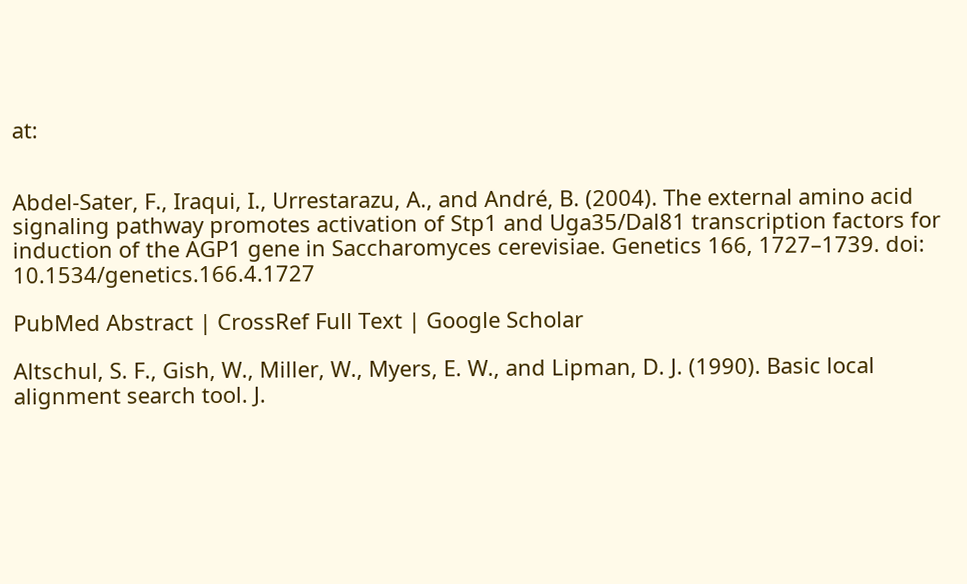at:


Abdel-Sater, F., Iraqui, I., Urrestarazu, A., and André, B. (2004). The external amino acid signaling pathway promotes activation of Stp1 and Uga35/Dal81 transcription factors for induction of the AGP1 gene in Saccharomyces cerevisiae. Genetics 166, 1727–1739. doi: 10.1534/genetics.166.4.1727

PubMed Abstract | CrossRef Full Text | Google Scholar

Altschul, S. F., Gish, W., Miller, W., Myers, E. W., and Lipman, D. J. (1990). Basic local alignment search tool. J.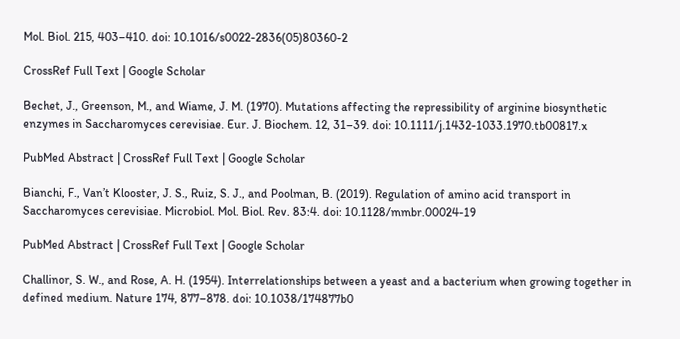Mol. Biol. 215, 403–410. doi: 10.1016/s0022-2836(05)80360-2

CrossRef Full Text | Google Scholar

Bechet, J., Greenson, M., and Wiame, J. M. (1970). Mutations affecting the repressibility of arginine biosynthetic enzymes in Saccharomyces cerevisiae. Eur. J. Biochem. 12, 31–39. doi: 10.1111/j.1432-1033.1970.tb00817.x

PubMed Abstract | CrossRef Full Text | Google Scholar

Bianchi, F., Van’t Klooster, J. S., Ruiz, S. J., and Poolman, B. (2019). Regulation of amino acid transport in Saccharomyces cerevisiae. Microbiol. Mol. Biol. Rev. 83:4. doi: 10.1128/mmbr.00024-19

PubMed Abstract | CrossRef Full Text | Google Scholar

Challinor, S. W., and Rose, A. H. (1954). Interrelationships between a yeast and a bacterium when growing together in defined medium. Nature 174, 877–878. doi: 10.1038/174877b0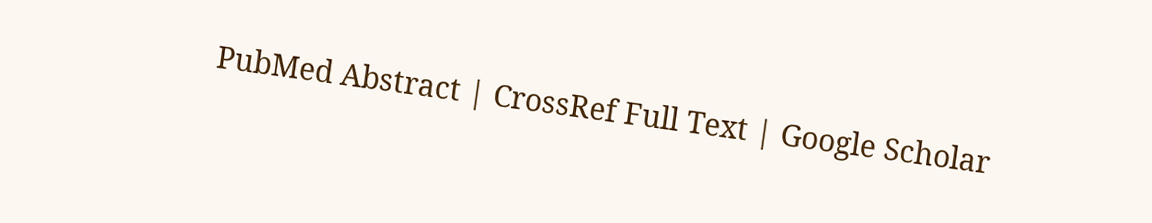PubMed Abstract | CrossRef Full Text | Google Scholar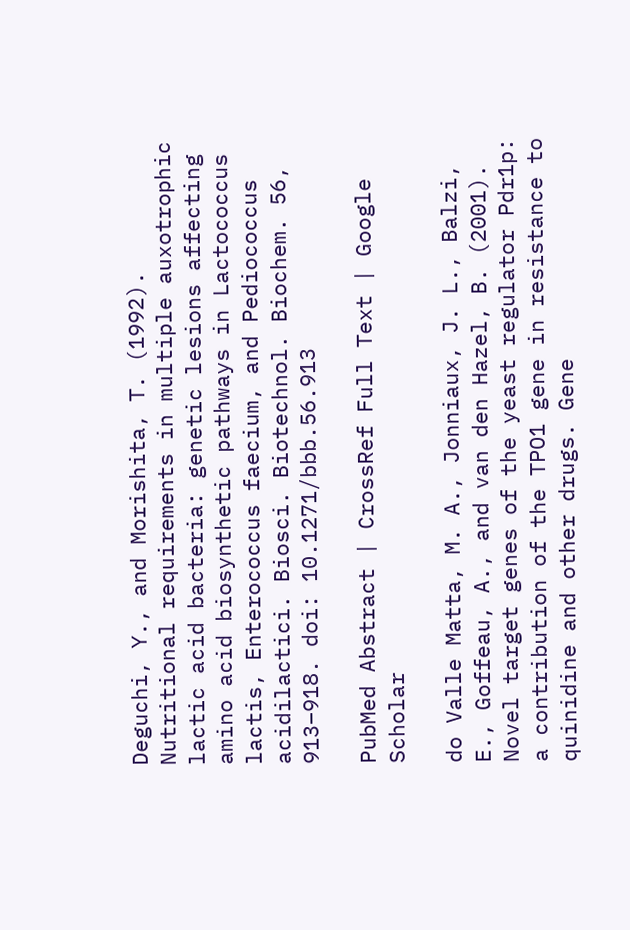Deguchi, Y., and Morishita, T. (1992). Nutritional requirements in multiple auxotrophic lactic acid bacteria: genetic lesions affecting amino acid biosynthetic pathways in Lactococcus lactis, Enterococcus faecium, and Pediococcus acidilactici. Biosci. Biotechnol. Biochem. 56, 913–918. doi: 10.1271/bbb.56.913

PubMed Abstract | CrossRef Full Text | Google Scholar

do Valle Matta, M. A., Jonniaux, J. L., Balzi, E., Goffeau, A., and van den Hazel, B. (2001). Novel target genes of the yeast regulator Pdr1p: a contribution of the TPO1 gene in resistance to quinidine and other drugs. Gene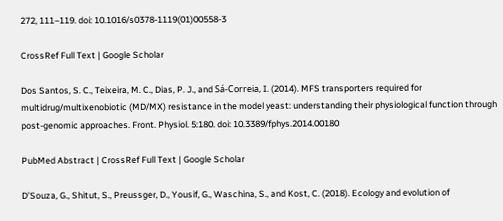272, 111–119. doi: 10.1016/s0378-1119(01)00558-3

CrossRef Full Text | Google Scholar

Dos Santos, S. C., Teixeira, M. C., Dias, P. J., and Sá-Correia, I. (2014). MFS transporters required for multidrug/multixenobiotic (MD/MX) resistance in the model yeast: understanding their physiological function through post-genomic approaches. Front. Physiol. 5:180. doi: 10.3389/fphys.2014.00180

PubMed Abstract | CrossRef Full Text | Google Scholar

D’Souza, G., Shitut, S., Preussger, D., Yousif, G., Waschina, S., and Kost, C. (2018). Ecology and evolution of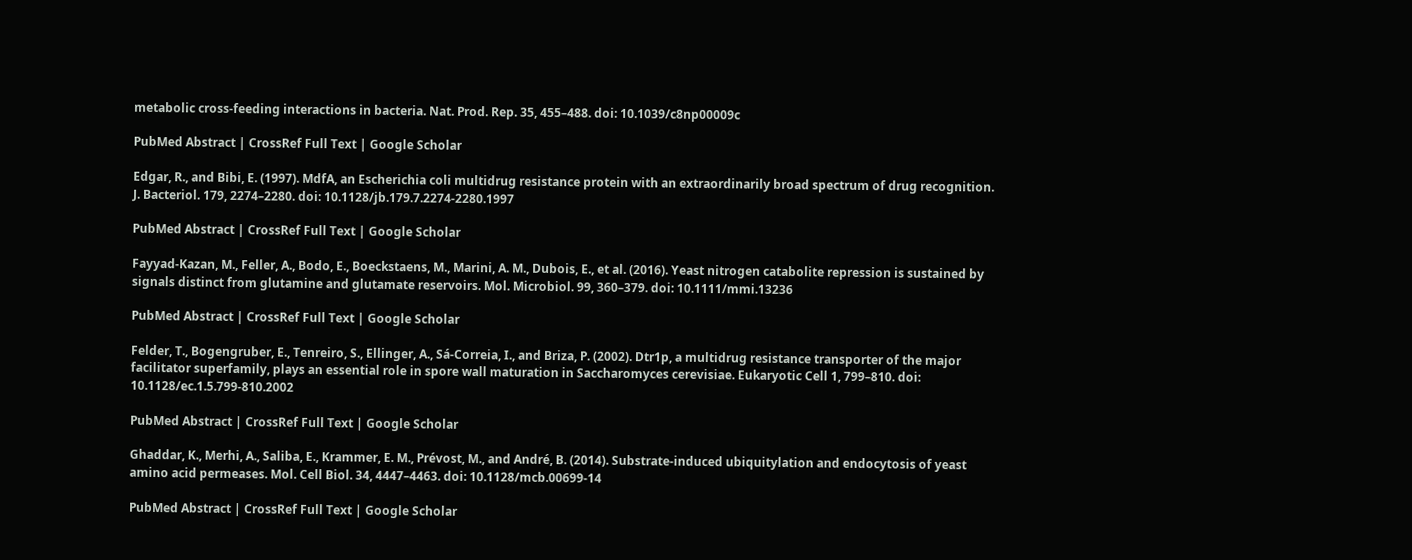metabolic cross-feeding interactions in bacteria. Nat. Prod. Rep. 35, 455–488. doi: 10.1039/c8np00009c

PubMed Abstract | CrossRef Full Text | Google Scholar

Edgar, R., and Bibi, E. (1997). MdfA, an Escherichia coli multidrug resistance protein with an extraordinarily broad spectrum of drug recognition. J. Bacteriol. 179, 2274–2280. doi: 10.1128/jb.179.7.2274-2280.1997

PubMed Abstract | CrossRef Full Text | Google Scholar

Fayyad-Kazan, M., Feller, A., Bodo, E., Boeckstaens, M., Marini, A. M., Dubois, E., et al. (2016). Yeast nitrogen catabolite repression is sustained by signals distinct from glutamine and glutamate reservoirs. Mol. Microbiol. 99, 360–379. doi: 10.1111/mmi.13236

PubMed Abstract | CrossRef Full Text | Google Scholar

Felder, T., Bogengruber, E., Tenreiro, S., Ellinger, A., Sá-Correia, I., and Briza, P. (2002). Dtr1p, a multidrug resistance transporter of the major facilitator superfamily, plays an essential role in spore wall maturation in Saccharomyces cerevisiae. Eukaryotic Cell 1, 799–810. doi: 10.1128/ec.1.5.799-810.2002

PubMed Abstract | CrossRef Full Text | Google Scholar

Ghaddar, K., Merhi, A., Saliba, E., Krammer, E. M., Prévost, M., and André, B. (2014). Substrate-induced ubiquitylation and endocytosis of yeast amino acid permeases. Mol. Cell Biol. 34, 4447–4463. doi: 10.1128/mcb.00699-14

PubMed Abstract | CrossRef Full Text | Google Scholar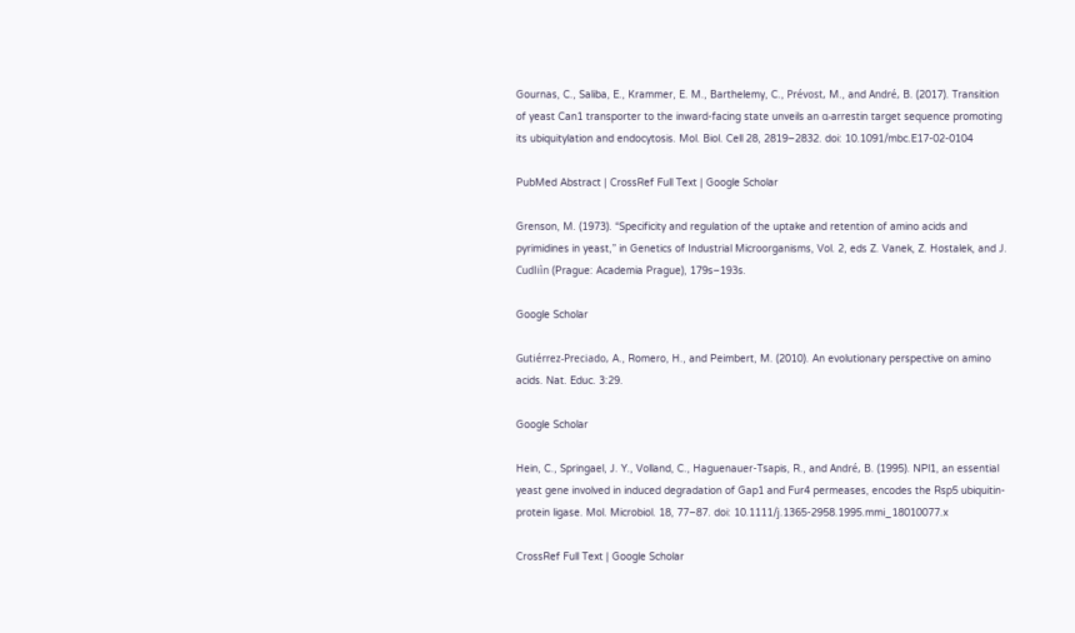Gournas, C., Saliba, E., Krammer, E. M., Barthelemy, C., Prévost, M., and André, B. (2017). Transition of yeast Can1 transporter to the inward-facing state unveils an α-arrestin target sequence promoting its ubiquitylation and endocytosis. Mol. Biol. Cell 28, 2819–2832. doi: 10.1091/mbc.E17-02-0104

PubMed Abstract | CrossRef Full Text | Google Scholar

Grenson, M. (1973). “Specificity and regulation of the uptake and retention of amino acids and pyrimidines in yeast,” in Genetics of Industrial Microorganisms, Vol. 2, eds Z. Vanek, Z. Hostalek, and J. Cudliìn (Prague: Academia Prague), 179s–193s.

Google Scholar

Gutiérrez-Preciado, A., Romero, H., and Peimbert, M. (2010). An evolutionary perspective on amino acids. Nat. Educ. 3:29.

Google Scholar

Hein, C., Springael, J. Y., Volland, C., Haguenauer-Tsapis, R., and André, B. (1995). NPl1, an essential yeast gene involved in induced degradation of Gap1 and Fur4 permeases, encodes the Rsp5 ubiquitin-protein ligase. Mol. Microbiol. 18, 77–87. doi: 10.1111/j.1365-2958.1995.mmi_18010077.x

CrossRef Full Text | Google Scholar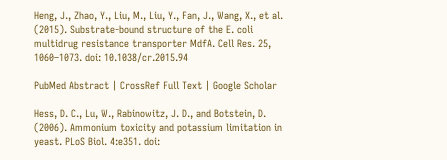Heng, J., Zhao, Y., Liu, M., Liu, Y., Fan, J., Wang, X., et al. (2015). Substrate-bound structure of the E. coli multidrug resistance transporter MdfA. Cell Res. 25, 1060–1073. doi: 10.1038/cr.2015.94

PubMed Abstract | CrossRef Full Text | Google Scholar

Hess, D. C., Lu, W., Rabinowitz, J. D., and Botstein, D. (2006). Ammonium toxicity and potassium limitation in yeast. PLoS Biol. 4:e351. doi: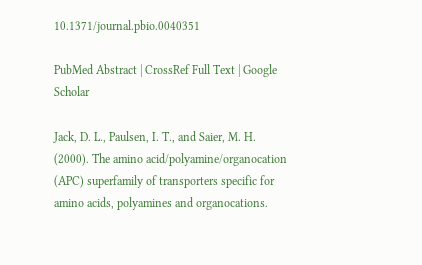10.1371/journal.pbio.0040351

PubMed Abstract | CrossRef Full Text | Google Scholar

Jack, D. L., Paulsen, I. T., and Saier, M. H. (2000). The amino acid/polyamine/organocation (APC) superfamily of transporters specific for amino acids, polyamines and organocations.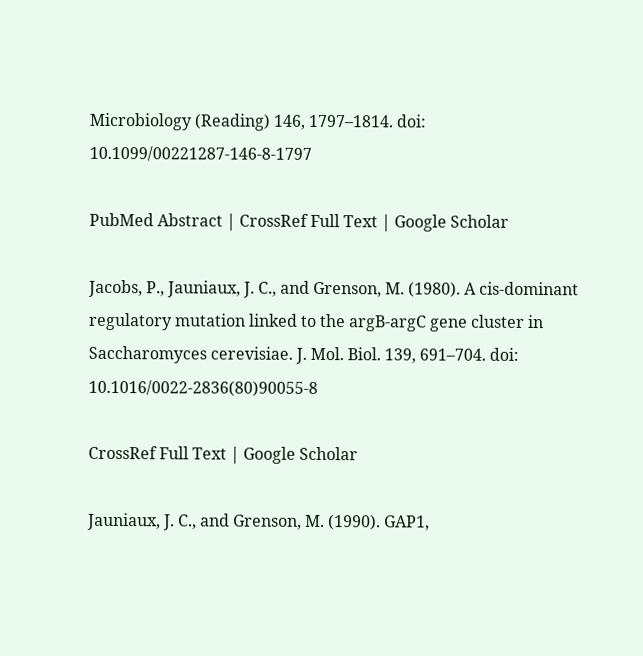Microbiology (Reading) 146, 1797–1814. doi: 10.1099/00221287-146-8-1797

PubMed Abstract | CrossRef Full Text | Google Scholar

Jacobs, P., Jauniaux, J. C., and Grenson, M. (1980). A cis-dominant regulatory mutation linked to the argB-argC gene cluster in Saccharomyces cerevisiae. J. Mol. Biol. 139, 691–704. doi: 10.1016/0022-2836(80)90055-8

CrossRef Full Text | Google Scholar

Jauniaux, J. C., and Grenson, M. (1990). GAP1,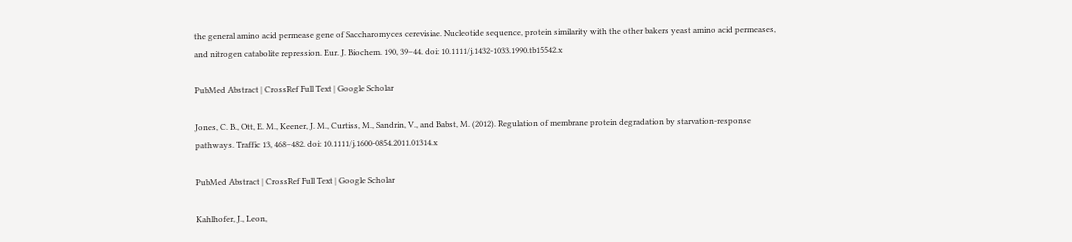the general amino acid permease gene of Saccharomyces cerevisiae. Nucleotide sequence, protein similarity with the other bakers yeast amino acid permeases, and nitrogen catabolite repression. Eur. J. Biochem. 190, 39–44. doi: 10.1111/j.1432-1033.1990.tb15542.x

PubMed Abstract | CrossRef Full Text | Google Scholar

Jones, C. B., Ott, E. M., Keener, J. M., Curtiss, M., Sandrin, V., and Babst, M. (2012). Regulation of membrane protein degradation by starvation-response pathways. Traffic 13, 468–482. doi: 10.1111/j.1600-0854.2011.01314.x

PubMed Abstract | CrossRef Full Text | Google Scholar

Kahlhofer, J., Leon,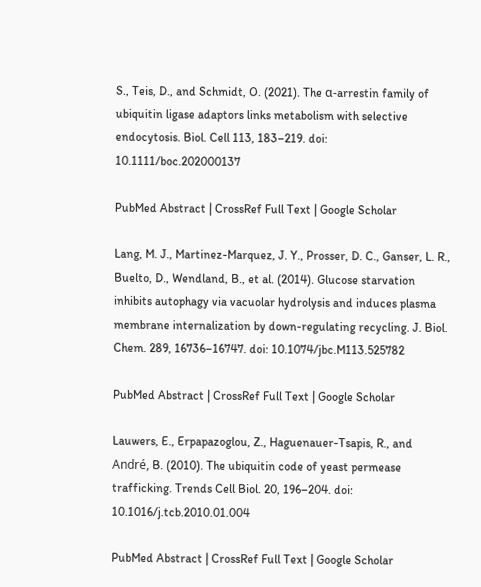S., Teis, D., and Schmidt, O. (2021). The α-arrestin family of ubiquitin ligase adaptors links metabolism with selective endocytosis. Biol. Cell 113, 183–219. doi: 10.1111/boc.202000137

PubMed Abstract | CrossRef Full Text | Google Scholar

Lang, M. J., Martinez-Marquez, J. Y., Prosser, D. C., Ganser, L. R., Buelto, D., Wendland, B., et al. (2014). Glucose starvation inhibits autophagy via vacuolar hydrolysis and induces plasma membrane internalization by down-regulating recycling. J. Biol. Chem. 289, 16736–16747. doi: 10.1074/jbc.M113.525782

PubMed Abstract | CrossRef Full Text | Google Scholar

Lauwers, E., Erpapazoglou, Z., Haguenauer-Tsapis, R., and André, B. (2010). The ubiquitin code of yeast permease trafficking. Trends Cell Biol. 20, 196–204. doi: 10.1016/j.tcb.2010.01.004

PubMed Abstract | CrossRef Full Text | Google Scholar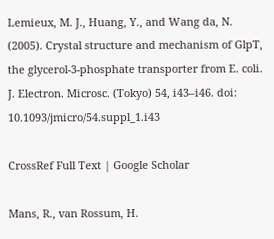Lemieux, M. J., Huang, Y., and Wang da, N. (2005). Crystal structure and mechanism of GlpT, the glycerol-3-phosphate transporter from E. coli. J. Electron. Microsc. (Tokyo) 54, i43–i46. doi: 10.1093/jmicro/54.suppl_1.i43

CrossRef Full Text | Google Scholar

Mans, R., van Rossum, H.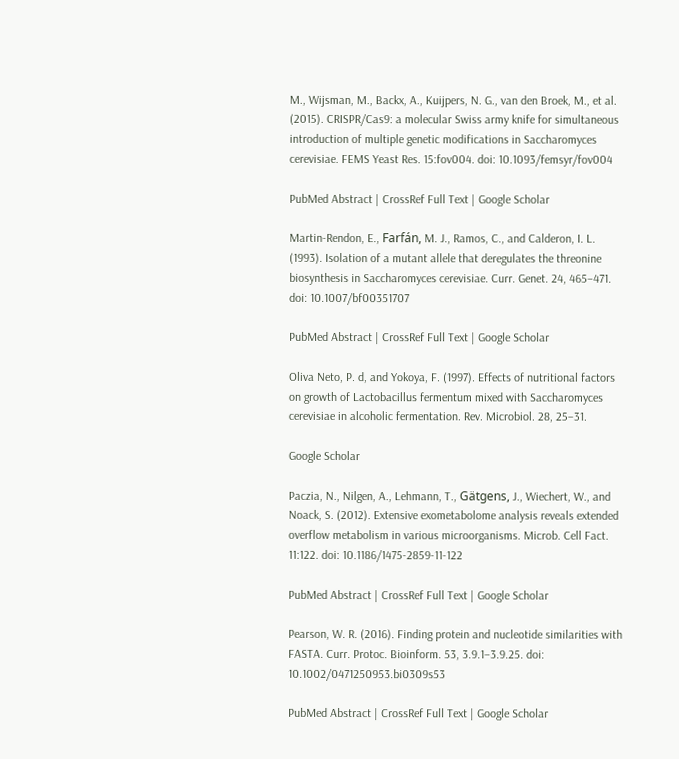M., Wijsman, M., Backx, A., Kuijpers, N. G., van den Broek, M., et al. (2015). CRISPR/Cas9: a molecular Swiss army knife for simultaneous introduction of multiple genetic modifications in Saccharomyces cerevisiae. FEMS Yeast Res. 15:fov004. doi: 10.1093/femsyr/fov004

PubMed Abstract | CrossRef Full Text | Google Scholar

Martin-Rendon, E., Farfán, M. J., Ramos, C., and Calderon, I. L. (1993). Isolation of a mutant allele that deregulates the threonine biosynthesis in Saccharomyces cerevisiae. Curr. Genet. 24, 465–471. doi: 10.1007/bf00351707

PubMed Abstract | CrossRef Full Text | Google Scholar

Oliva Neto, P. d, and Yokoya, F. (1997). Effects of nutritional factors on growth of Lactobacillus fermentum mixed with Saccharomyces cerevisiae in alcoholic fermentation. Rev. Microbiol. 28, 25–31.

Google Scholar

Paczia, N., Nilgen, A., Lehmann, T., Gätgens, J., Wiechert, W., and Noack, S. (2012). Extensive exometabolome analysis reveals extended overflow metabolism in various microorganisms. Microb. Cell Fact. 11:122. doi: 10.1186/1475-2859-11-122

PubMed Abstract | CrossRef Full Text | Google Scholar

Pearson, W. R. (2016). Finding protein and nucleotide similarities with FASTA. Curr. Protoc. Bioinform. 53, 3.9.1–3.9.25. doi: 10.1002/0471250953.bi0309s53

PubMed Abstract | CrossRef Full Text | Google Scholar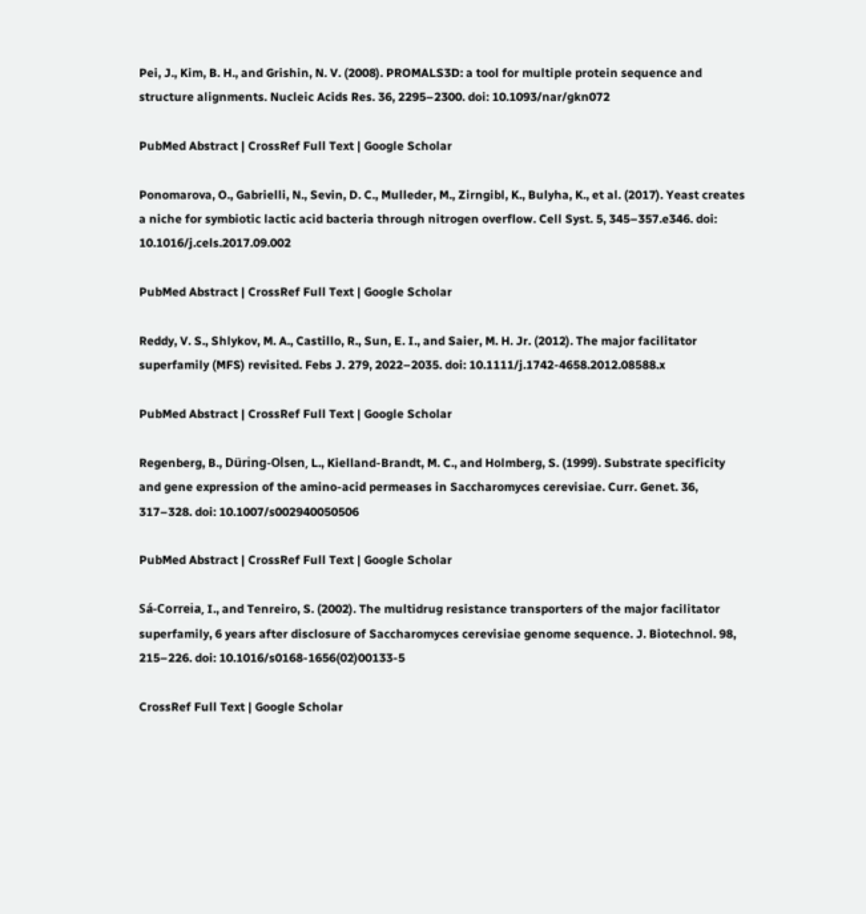Pei, J., Kim, B. H., and Grishin, N. V. (2008). PROMALS3D: a tool for multiple protein sequence and structure alignments. Nucleic Acids Res. 36, 2295–2300. doi: 10.1093/nar/gkn072

PubMed Abstract | CrossRef Full Text | Google Scholar

Ponomarova, O., Gabrielli, N., Sevin, D. C., Mulleder, M., Zirngibl, K., Bulyha, K., et al. (2017). Yeast creates a niche for symbiotic lactic acid bacteria through nitrogen overflow. Cell Syst. 5, 345–357.e346. doi: 10.1016/j.cels.2017.09.002

PubMed Abstract | CrossRef Full Text | Google Scholar

Reddy, V. S., Shlykov, M. A., Castillo, R., Sun, E. I., and Saier, M. H. Jr. (2012). The major facilitator superfamily (MFS) revisited. Febs J. 279, 2022–2035. doi: 10.1111/j.1742-4658.2012.08588.x

PubMed Abstract | CrossRef Full Text | Google Scholar

Regenberg, B., Düring-Olsen, L., Kielland-Brandt, M. C., and Holmberg, S. (1999). Substrate specificity and gene expression of the amino-acid permeases in Saccharomyces cerevisiae. Curr. Genet. 36, 317–328. doi: 10.1007/s002940050506

PubMed Abstract | CrossRef Full Text | Google Scholar

Sá-Correia, I., and Tenreiro, S. (2002). The multidrug resistance transporters of the major facilitator superfamily, 6 years after disclosure of Saccharomyces cerevisiae genome sequence. J. Biotechnol. 98, 215–226. doi: 10.1016/s0168-1656(02)00133-5

CrossRef Full Text | Google Scholar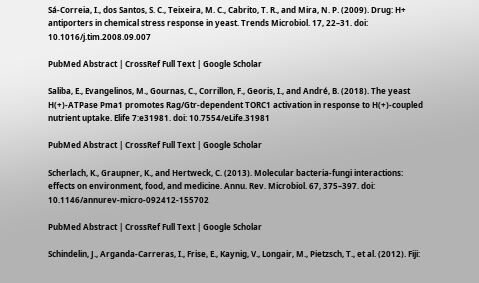Sá-Correia, I., dos Santos, S. C., Teixeira, M. C., Cabrito, T. R., and Mira, N. P. (2009). Drug: H+ antiporters in chemical stress response in yeast. Trends Microbiol. 17, 22–31. doi: 10.1016/j.tim.2008.09.007

PubMed Abstract | CrossRef Full Text | Google Scholar

Saliba, E., Evangelinos, M., Gournas, C., Corrillon, F., Georis, I., and André, B. (2018). The yeast H(+)-ATPase Pma1 promotes Rag/Gtr-dependent TORC1 activation in response to H(+)-coupled nutrient uptake. Elife 7:e31981. doi: 10.7554/eLife.31981

PubMed Abstract | CrossRef Full Text | Google Scholar

Scherlach, K., Graupner, K., and Hertweck, C. (2013). Molecular bacteria-fungi interactions: effects on environment, food, and medicine. Annu. Rev. Microbiol. 67, 375–397. doi: 10.1146/annurev-micro-092412-155702

PubMed Abstract | CrossRef Full Text | Google Scholar

Schindelin, J., Arganda-Carreras, I., Frise, E., Kaynig, V., Longair, M., Pietzsch, T., et al. (2012). Fiji: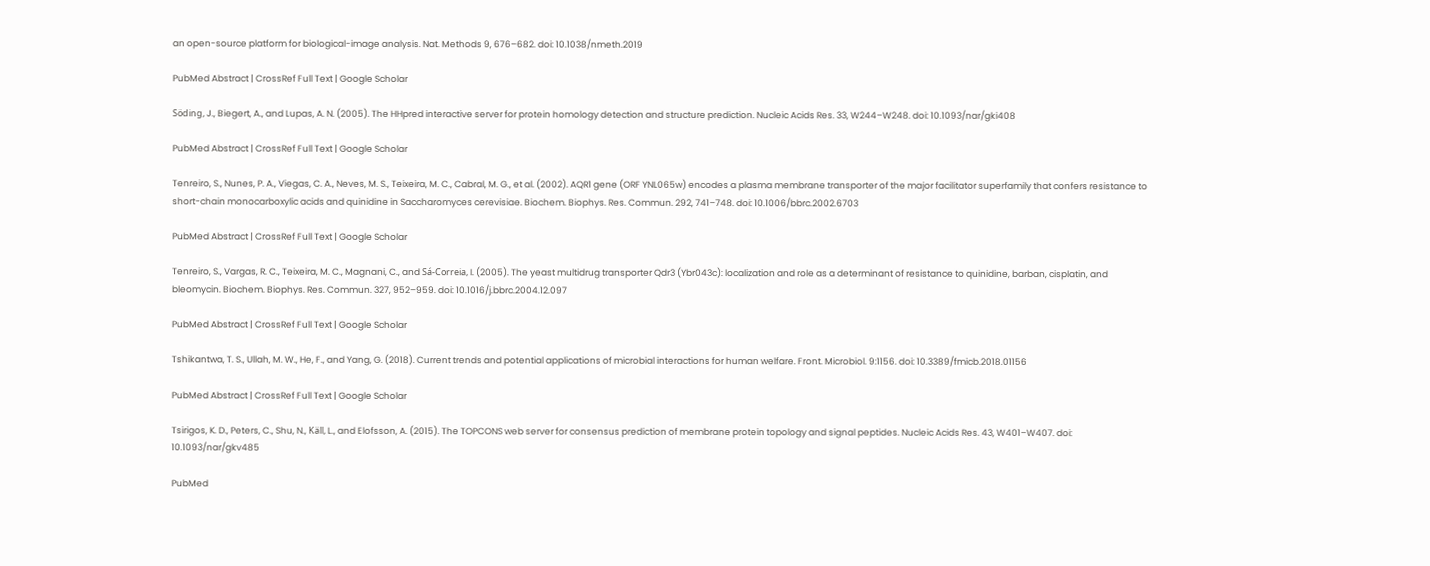an open-source platform for biological-image analysis. Nat. Methods 9, 676–682. doi: 10.1038/nmeth.2019

PubMed Abstract | CrossRef Full Text | Google Scholar

Söding, J., Biegert, A., and Lupas, A. N. (2005). The HHpred interactive server for protein homology detection and structure prediction. Nucleic Acids Res. 33, W244–W248. doi: 10.1093/nar/gki408

PubMed Abstract | CrossRef Full Text | Google Scholar

Tenreiro, S., Nunes, P. A., Viegas, C. A., Neves, M. S., Teixeira, M. C., Cabral, M. G., et al. (2002). AQR1 gene (ORF YNL065w) encodes a plasma membrane transporter of the major facilitator superfamily that confers resistance to short-chain monocarboxylic acids and quinidine in Saccharomyces cerevisiae. Biochem. Biophys. Res. Commun. 292, 741–748. doi: 10.1006/bbrc.2002.6703

PubMed Abstract | CrossRef Full Text | Google Scholar

Tenreiro, S., Vargas, R. C., Teixeira, M. C., Magnani, C., and Sá-Correia, I. (2005). The yeast multidrug transporter Qdr3 (Ybr043c): localization and role as a determinant of resistance to quinidine, barban, cisplatin, and bleomycin. Biochem. Biophys. Res. Commun. 327, 952–959. doi: 10.1016/j.bbrc.2004.12.097

PubMed Abstract | CrossRef Full Text | Google Scholar

Tshikantwa, T. S., Ullah, M. W., He, F., and Yang, G. (2018). Current trends and potential applications of microbial interactions for human welfare. Front. Microbiol. 9:1156. doi: 10.3389/fmicb.2018.01156

PubMed Abstract | CrossRef Full Text | Google Scholar

Tsirigos, K. D., Peters, C., Shu, N., Käll, L., and Elofsson, A. (2015). The TOPCONS web server for consensus prediction of membrane protein topology and signal peptides. Nucleic Acids Res. 43, W401–W407. doi: 10.1093/nar/gkv485

PubMed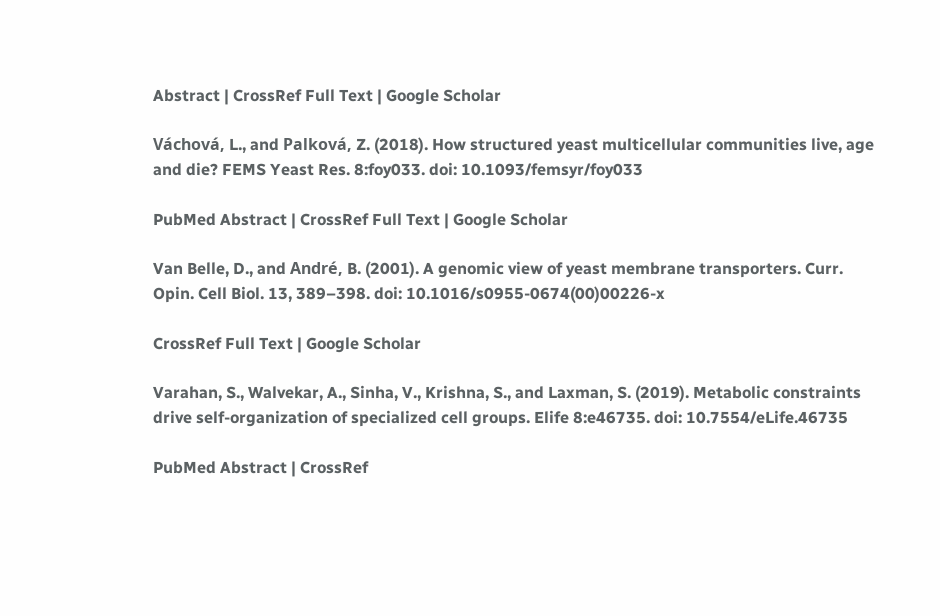Abstract | CrossRef Full Text | Google Scholar

Váchová, L., and Palková, Z. (2018). How structured yeast multicellular communities live, age and die? FEMS Yeast Res. 8:foy033. doi: 10.1093/femsyr/foy033

PubMed Abstract | CrossRef Full Text | Google Scholar

Van Belle, D., and André, B. (2001). A genomic view of yeast membrane transporters. Curr. Opin. Cell Biol. 13, 389–398. doi: 10.1016/s0955-0674(00)00226-x

CrossRef Full Text | Google Scholar

Varahan, S., Walvekar, A., Sinha, V., Krishna, S., and Laxman, S. (2019). Metabolic constraints drive self-organization of specialized cell groups. Elife 8:e46735. doi: 10.7554/eLife.46735

PubMed Abstract | CrossRef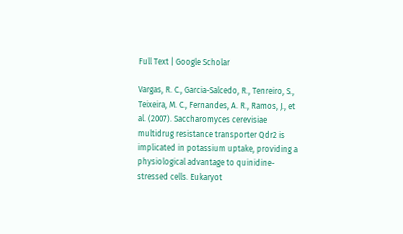Full Text | Google Scholar

Vargas, R. C., Garcia-Salcedo, R., Tenreiro, S., Teixeira, M. C., Fernandes, A. R., Ramos, J., et al. (2007). Saccharomyces cerevisiae multidrug resistance transporter Qdr2 is implicated in potassium uptake, providing a physiological advantage to quinidine-stressed cells. Eukaryot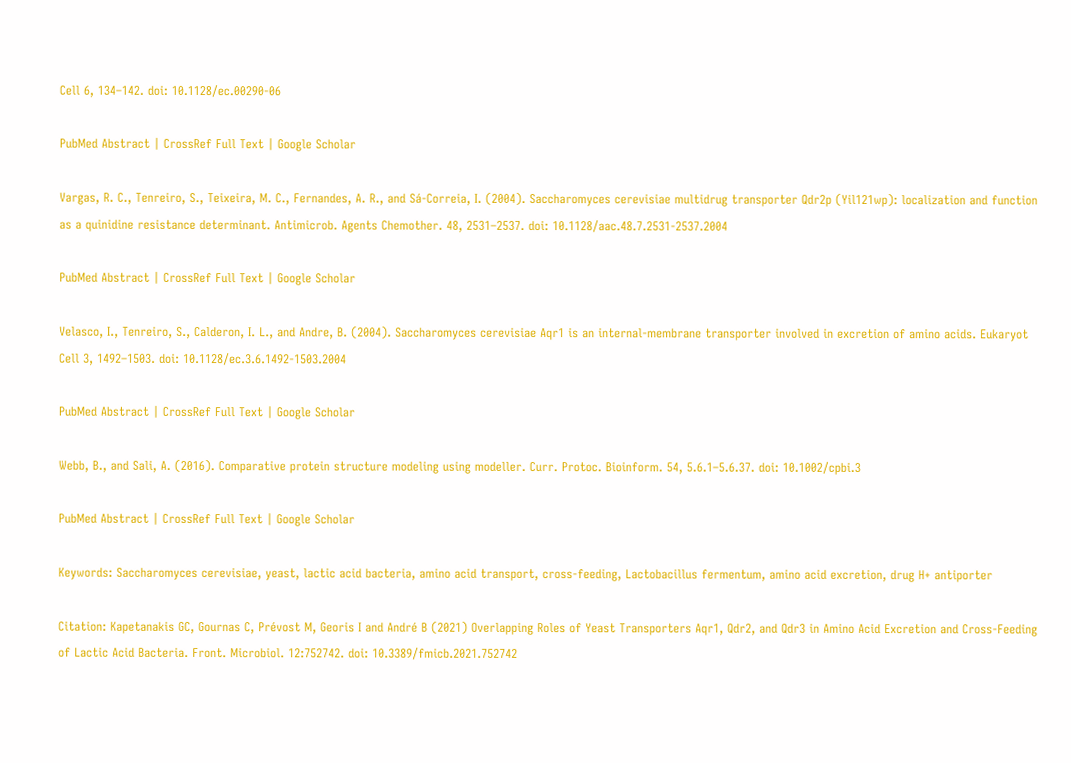Cell 6, 134–142. doi: 10.1128/ec.00290-06

PubMed Abstract | CrossRef Full Text | Google Scholar

Vargas, R. C., Tenreiro, S., Teixeira, M. C., Fernandes, A. R., and Sá-Correia, I. (2004). Saccharomyces cerevisiae multidrug transporter Qdr2p (Yil121wp): localization and function as a quinidine resistance determinant. Antimicrob. Agents Chemother. 48, 2531–2537. doi: 10.1128/aac.48.7.2531-2537.2004

PubMed Abstract | CrossRef Full Text | Google Scholar

Velasco, I., Tenreiro, S., Calderon, I. L., and Andre, B. (2004). Saccharomyces cerevisiae Aqr1 is an internal-membrane transporter involved in excretion of amino acids. Eukaryot Cell 3, 1492–1503. doi: 10.1128/ec.3.6.1492-1503.2004

PubMed Abstract | CrossRef Full Text | Google Scholar

Webb, B., and Sali, A. (2016). Comparative protein structure modeling using modeller. Curr. Protoc. Bioinform. 54, 5.6.1–5.6.37. doi: 10.1002/cpbi.3

PubMed Abstract | CrossRef Full Text | Google Scholar

Keywords: Saccharomyces cerevisiae, yeast, lactic acid bacteria, amino acid transport, cross-feeding, Lactobacillus fermentum, amino acid excretion, drug H+ antiporter

Citation: Kapetanakis GC, Gournas C, Prévost M, Georis I and André B (2021) Overlapping Roles of Yeast Transporters Aqr1, Qdr2, and Qdr3 in Amino Acid Excretion and Cross-Feeding of Lactic Acid Bacteria. Front. Microbiol. 12:752742. doi: 10.3389/fmicb.2021.752742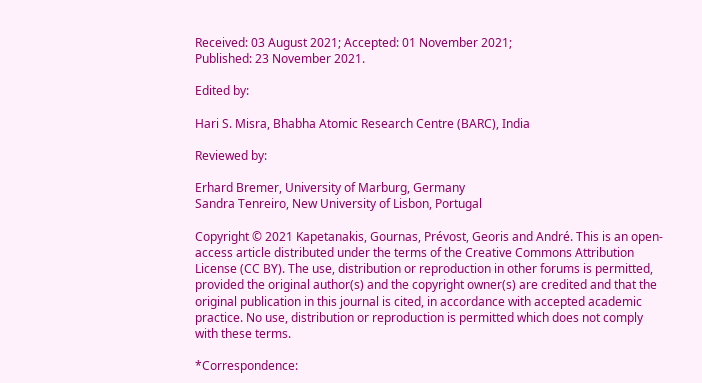Received: 03 August 2021; Accepted: 01 November 2021;
Published: 23 November 2021.

Edited by:

Hari S. Misra, Bhabha Atomic Research Centre (BARC), India

Reviewed by:

Erhard Bremer, University of Marburg, Germany
Sandra Tenreiro, New University of Lisbon, Portugal

Copyright © 2021 Kapetanakis, Gournas, Prévost, Georis and André. This is an open-access article distributed under the terms of the Creative Commons Attribution License (CC BY). The use, distribution or reproduction in other forums is permitted, provided the original author(s) and the copyright owner(s) are credited and that the original publication in this journal is cited, in accordance with accepted academic practice. No use, distribution or reproduction is permitted which does not comply with these terms.

*Correspondence: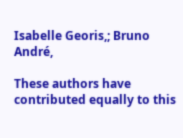Isabelle Georis,; Bruno André,

These authors have contributed equally to this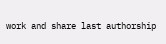work and share last authorship